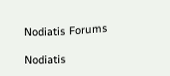Nodiatis Forums

Nodiatis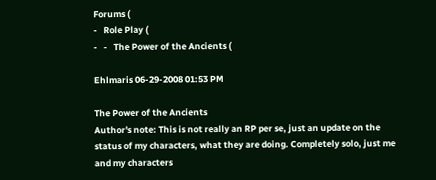Forums (
-   Role Play (
-   -   The Power of the Ancients (

Ehlmaris 06-29-2008 01:53 PM

The Power of the Ancients
Author's note: This is not really an RP per se, just an update on the status of my characters, what they are doing. Completely solo, just me and my characters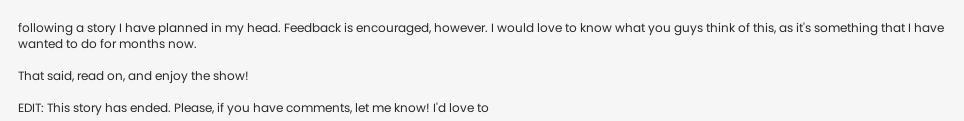following a story I have planned in my head. Feedback is encouraged, however. I would love to know what you guys think of this, as it's something that I have wanted to do for months now.

That said, read on, and enjoy the show!

EDIT: This story has ended. Please, if you have comments, let me know! I'd love to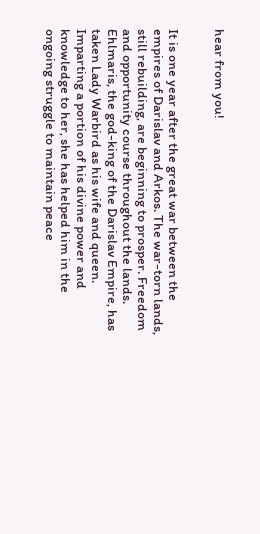hear from you!


It is one year after the great war between the empires of Darislav and Arkos. The war-torn lands, still rebuilding, are beginning to prosper. Freedom and opportunity course throughout the lands. Ehlmaris, the god-king of the Darislav Empire, has taken Lady Warbird as his wife and queen. Imparting a portion of his divine power and knowledge to her, she has helped him in the ongoing struggle to maintain peace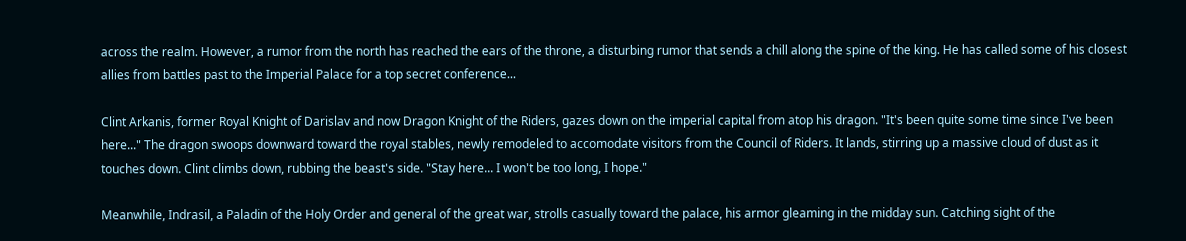across the realm. However, a rumor from the north has reached the ears of the throne, a disturbing rumor that sends a chill along the spine of the king. He has called some of his closest allies from battles past to the Imperial Palace for a top secret conference...

Clint Arkanis, former Royal Knight of Darislav and now Dragon Knight of the Riders, gazes down on the imperial capital from atop his dragon. "It's been quite some time since I've been here..." The dragon swoops downward toward the royal stables, newly remodeled to accomodate visitors from the Council of Riders. It lands, stirring up a massive cloud of dust as it touches down. Clint climbs down, rubbing the beast's side. "Stay here... I won't be too long, I hope."

Meanwhile, Indrasil, a Paladin of the Holy Order and general of the great war, strolls casually toward the palace, his armor gleaming in the midday sun. Catching sight of the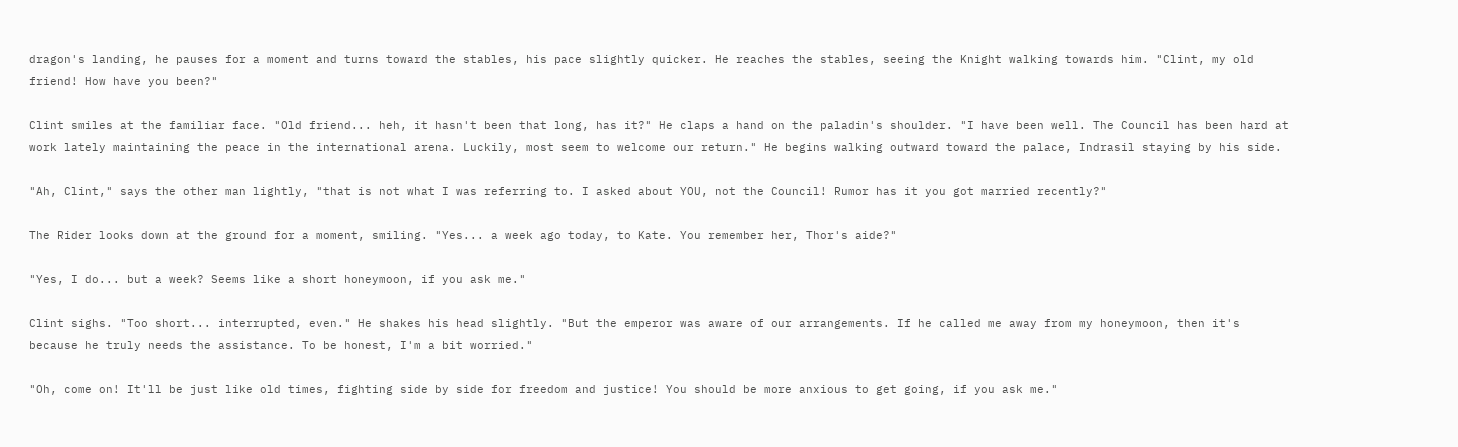dragon's landing, he pauses for a moment and turns toward the stables, his pace slightly quicker. He reaches the stables, seeing the Knight walking towards him. "Clint, my old friend! How have you been?"

Clint smiles at the familiar face. "Old friend... heh, it hasn't been that long, has it?" He claps a hand on the paladin's shoulder. "I have been well. The Council has been hard at work lately maintaining the peace in the international arena. Luckily, most seem to welcome our return." He begins walking outward toward the palace, Indrasil staying by his side.

"Ah, Clint," says the other man lightly, "that is not what I was referring to. I asked about YOU, not the Council! Rumor has it you got married recently?"

The Rider looks down at the ground for a moment, smiling. "Yes... a week ago today, to Kate. You remember her, Thor's aide?"

"Yes, I do... but a week? Seems like a short honeymoon, if you ask me."

Clint sighs. "Too short... interrupted, even." He shakes his head slightly. "But the emperor was aware of our arrangements. If he called me away from my honeymoon, then it's because he truly needs the assistance. To be honest, I'm a bit worried."

"Oh, come on! It'll be just like old times, fighting side by side for freedom and justice! You should be more anxious to get going, if you ask me."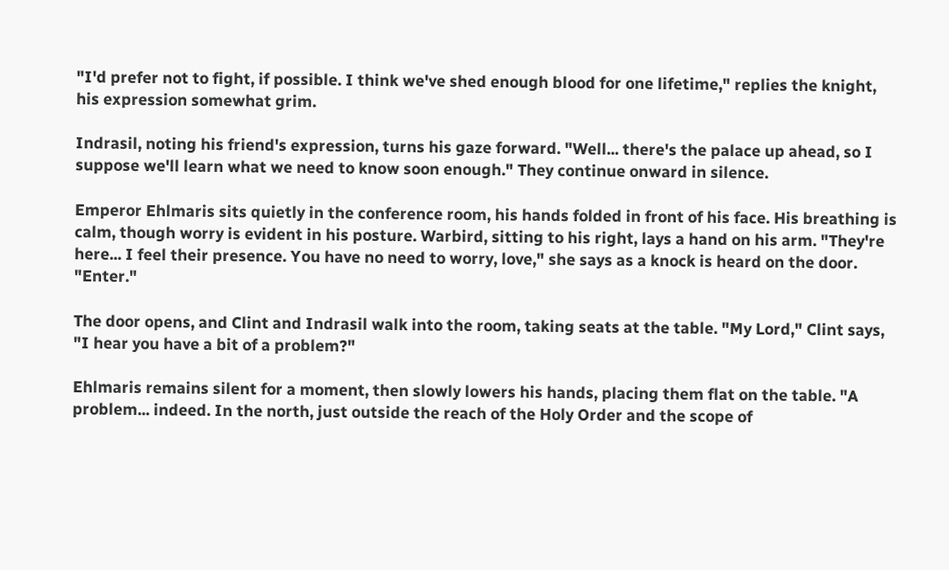"I'd prefer not to fight, if possible. I think we've shed enough blood for one lifetime," replies the knight, his expression somewhat grim.

Indrasil, noting his friend's expression, turns his gaze forward. "Well... there's the palace up ahead, so I suppose we'll learn what we need to know soon enough." They continue onward in silence.

Emperor Ehlmaris sits quietly in the conference room, his hands folded in front of his face. His breathing is calm, though worry is evident in his posture. Warbird, sitting to his right, lays a hand on his arm. "They're here... I feel their presence. You have no need to worry, love," she says as a knock is heard on the door. "Enter."

The door opens, and Clint and Indrasil walk into the room, taking seats at the table. "My Lord," Clint says, "I hear you have a bit of a problem?"

Ehlmaris remains silent for a moment, then slowly lowers his hands, placing them flat on the table. "A problem... indeed. In the north, just outside the reach of the Holy Order and the scope of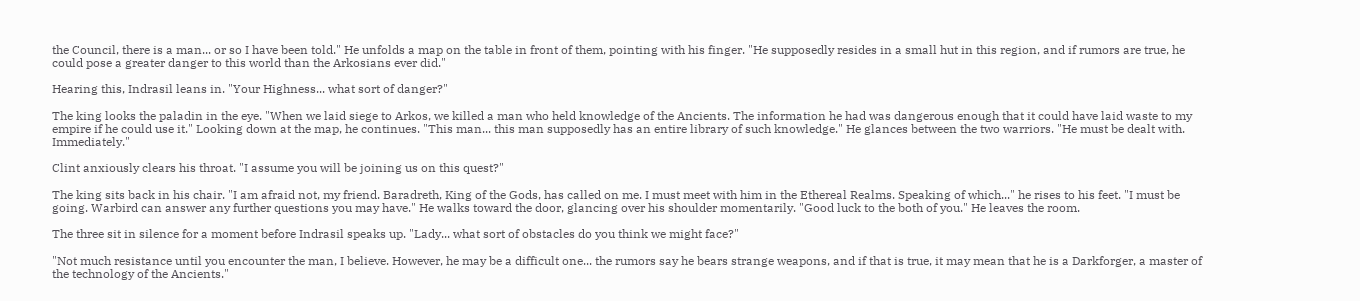the Council, there is a man... or so I have been told." He unfolds a map on the table in front of them, pointing with his finger. "He supposedly resides in a small hut in this region, and if rumors are true, he could pose a greater danger to this world than the Arkosians ever did."

Hearing this, Indrasil leans in. "Your Highness... what sort of danger?"

The king looks the paladin in the eye. "When we laid siege to Arkos, we killed a man who held knowledge of the Ancients. The information he had was dangerous enough that it could have laid waste to my empire if he could use it." Looking down at the map, he continues. "This man... this man supposedly has an entire library of such knowledge." He glances between the two warriors. "He must be dealt with. Immediately."

Clint anxiously clears his throat. "I assume you will be joining us on this quest?"

The king sits back in his chair. "I am afraid not, my friend. Baradreth, King of the Gods, has called on me. I must meet with him in the Ethereal Realms. Speaking of which..." he rises to his feet. "I must be going. Warbird can answer any further questions you may have." He walks toward the door, glancing over his shoulder momentarily. "Good luck to the both of you." He leaves the room.

The three sit in silence for a moment before Indrasil speaks up. "Lady... what sort of obstacles do you think we might face?"

"Not much resistance until you encounter the man, I believe. However, he may be a difficult one... the rumors say he bears strange weapons, and if that is true, it may mean that he is a Darkforger, a master of the technology of the Ancients."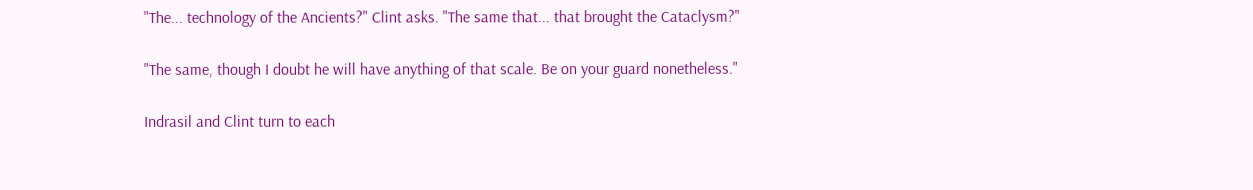"The... technology of the Ancients?" Clint asks. "The same that... that brought the Cataclysm?"

"The same, though I doubt he will have anything of that scale. Be on your guard nonetheless."

Indrasil and Clint turn to each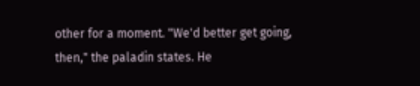other for a moment. "We'd better get going, then," the paladin states. He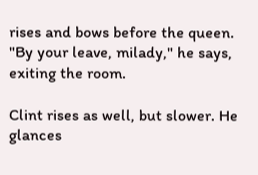rises and bows before the queen. "By your leave, milady," he says, exiting the room.

Clint rises as well, but slower. He glances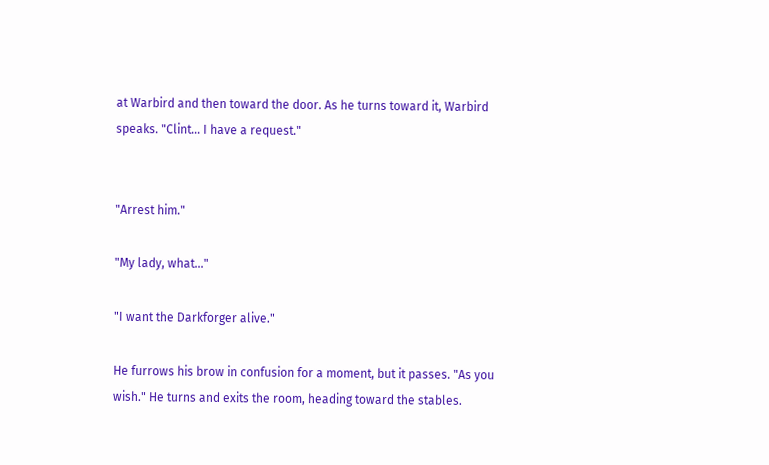at Warbird and then toward the door. As he turns toward it, Warbird speaks. "Clint... I have a request."


"Arrest him."

"My lady, what..."

"I want the Darkforger alive."

He furrows his brow in confusion for a moment, but it passes. "As you wish." He turns and exits the room, heading toward the stables.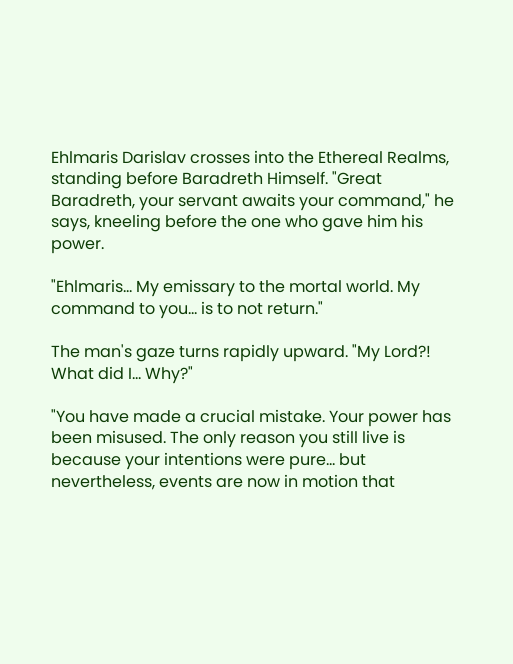Ehlmaris Darislav crosses into the Ethereal Realms, standing before Baradreth Himself. "Great Baradreth, your servant awaits your command," he says, kneeling before the one who gave him his power.

"Ehlmaris... My emissary to the mortal world. My command to you... is to not return."

The man's gaze turns rapidly upward. "My Lord?! What did I... Why?"

"You have made a crucial mistake. Your power has been misused. The only reason you still live is because your intentions were pure... but nevertheless, events are now in motion that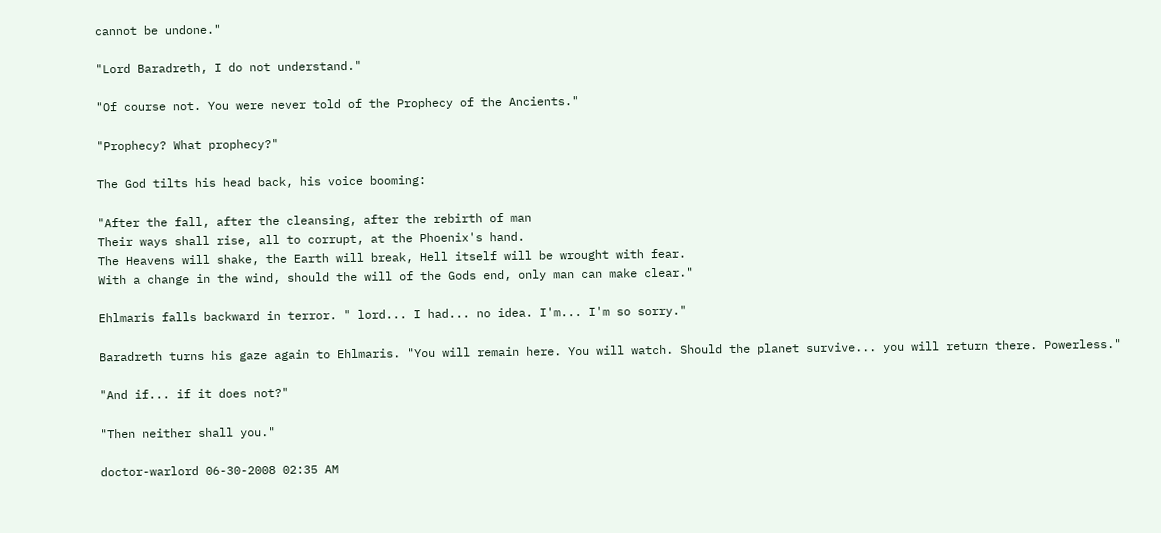cannot be undone."

"Lord Baradreth, I do not understand."

"Of course not. You were never told of the Prophecy of the Ancients."

"Prophecy? What prophecy?"

The God tilts his head back, his voice booming:

"After the fall, after the cleansing, after the rebirth of man
Their ways shall rise, all to corrupt, at the Phoenix's hand.
The Heavens will shake, the Earth will break, Hell itself will be wrought with fear.
With a change in the wind, should the will of the Gods end, only man can make clear."

Ehlmaris falls backward in terror. " lord... I had... no idea. I'm... I'm so sorry."

Baradreth turns his gaze again to Ehlmaris. "You will remain here. You will watch. Should the planet survive... you will return there. Powerless."

"And if... if it does not?"

"Then neither shall you."

doctor-warlord 06-30-2008 02:35 AM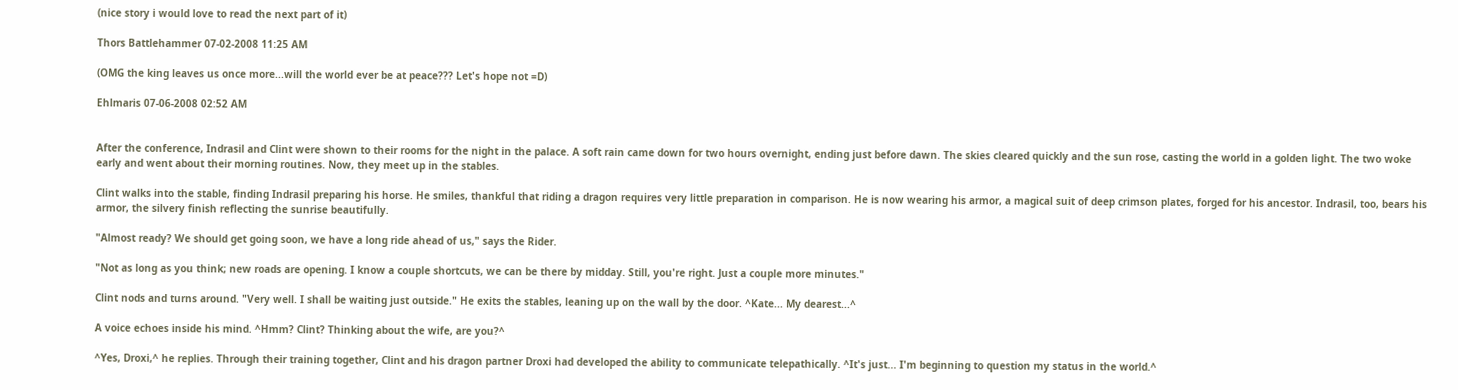(nice story i would love to read the next part of it)

Thors Battlehammer 07-02-2008 11:25 AM

(OMG the king leaves us once more...will the world ever be at peace??? Let's hope not =D)

Ehlmaris 07-06-2008 02:52 AM


After the conference, Indrasil and Clint were shown to their rooms for the night in the palace. A soft rain came down for two hours overnight, ending just before dawn. The skies cleared quickly and the sun rose, casting the world in a golden light. The two woke early and went about their morning routines. Now, they meet up in the stables.

Clint walks into the stable, finding Indrasil preparing his horse. He smiles, thankful that riding a dragon requires very little preparation in comparison. He is now wearing his armor, a magical suit of deep crimson plates, forged for his ancestor. Indrasil, too, bears his armor, the silvery finish reflecting the sunrise beautifully.

"Almost ready? We should get going soon, we have a long ride ahead of us," says the Rider.

"Not as long as you think; new roads are opening. I know a couple shortcuts, we can be there by midday. Still, you're right. Just a couple more minutes."

Clint nods and turns around. "Very well. I shall be waiting just outside." He exits the stables, leaning up on the wall by the door. ^Kate... My dearest...^

A voice echoes inside his mind. ^Hmm? Clint? Thinking about the wife, are you?^

^Yes, Droxi,^ he replies. Through their training together, Clint and his dragon partner Droxi had developed the ability to communicate telepathically. ^It's just... I'm beginning to question my status in the world.^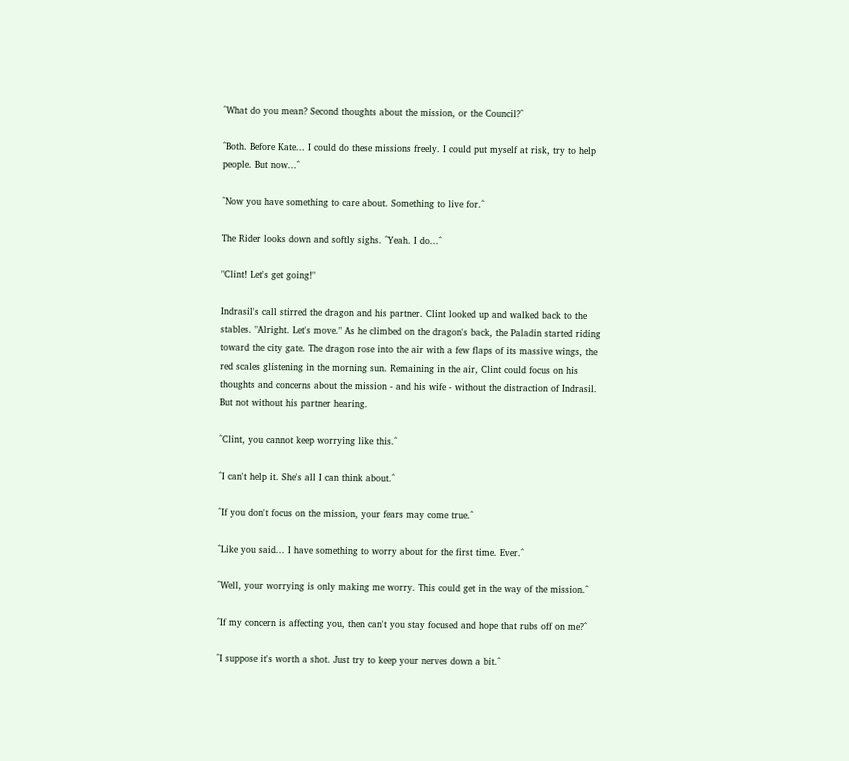^What do you mean? Second thoughts about the mission, or the Council?^

^Both. Before Kate... I could do these missions freely. I could put myself at risk, try to help people. But now...^

^Now you have something to care about. Something to live for.^

The Rider looks down and softly sighs. ^Yeah. I do...^

"Clint! Let's get going!"

Indrasil's call stirred the dragon and his partner. Clint looked up and walked back to the stables. "Alright. Let's move." As he climbed on the dragon's back, the Paladin started riding toward the city gate. The dragon rose into the air with a few flaps of its massive wings, the red scales glistening in the morning sun. Remaining in the air, Clint could focus on his thoughts and concerns about the mission - and his wife - without the distraction of Indrasil. But not without his partner hearing.

^Clint, you cannot keep worrying like this.^

^I can't help it. She's all I can think about.^

^If you don't focus on the mission, your fears may come true.^

^Like you said... I have something to worry about for the first time. Ever.^

^Well, your worrying is only making me worry. This could get in the way of the mission.^

^If my concern is affecting you, then can't you stay focused and hope that rubs off on me?^

^I suppose it's worth a shot. Just try to keep your nerves down a bit.^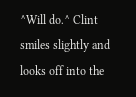^Will do.^ Clint smiles slightly and looks off into the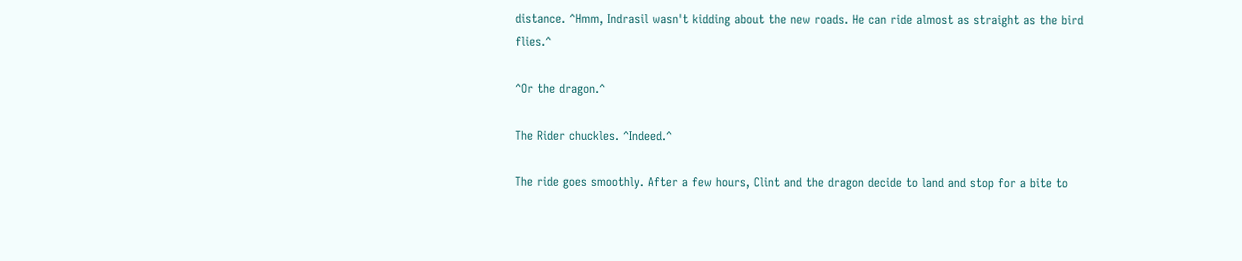distance. ^Hmm, Indrasil wasn't kidding about the new roads. He can ride almost as straight as the bird flies.^

^Or the dragon.^

The Rider chuckles. ^Indeed.^

The ride goes smoothly. After a few hours, Clint and the dragon decide to land and stop for a bite to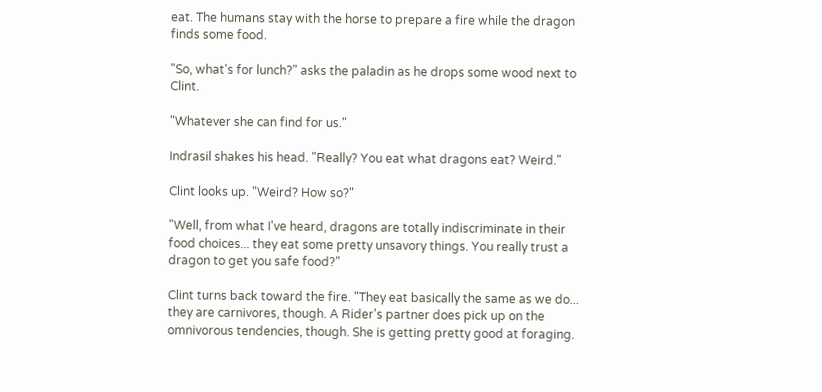eat. The humans stay with the horse to prepare a fire while the dragon finds some food.

"So, what's for lunch?" asks the paladin as he drops some wood next to Clint.

"Whatever she can find for us."

Indrasil shakes his head. "Really? You eat what dragons eat? Weird."

Clint looks up. "Weird? How so?"

"Well, from what I've heard, dragons are totally indiscriminate in their food choices... they eat some pretty unsavory things. You really trust a dragon to get you safe food?"

Clint turns back toward the fire. "They eat basically the same as we do... they are carnivores, though. A Rider's partner does pick up on the omnivorous tendencies, though. She is getting pretty good at foraging.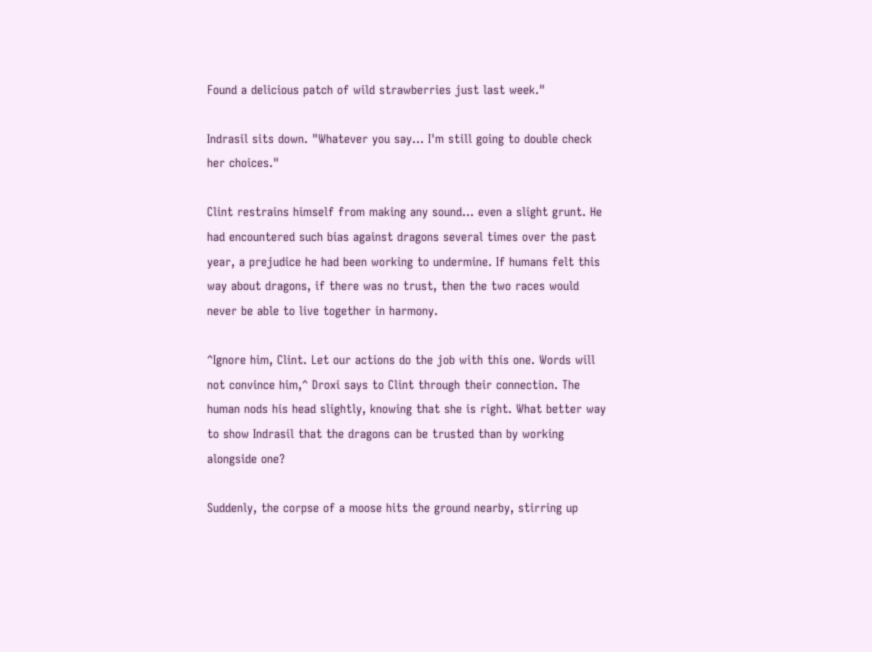Found a delicious patch of wild strawberries just last week."

Indrasil sits down. "Whatever you say... I'm still going to double check her choices."

Clint restrains himself from making any sound... even a slight grunt. He had encountered such bias against dragons several times over the past year, a prejudice he had been working to undermine. If humans felt this way about dragons, if there was no trust, then the two races would never be able to live together in harmony.

^Ignore him, Clint. Let our actions do the job with this one. Words will not convince him,^ Droxi says to Clint through their connection. The human nods his head slightly, knowing that she is right. What better way to show Indrasil that the dragons can be trusted than by working alongside one?

Suddenly, the corpse of a moose hits the ground nearby, stirring up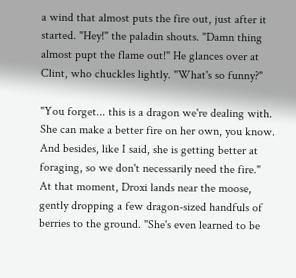a wind that almost puts the fire out, just after it started. "Hey!" the paladin shouts. "Damn thing almost pupt the flame out!" He glances over at Clint, who chuckles lightly. "What's so funny?"

"You forget... this is a dragon we're dealing with. She can make a better fire on her own, you know. And besides, like I said, she is getting better at foraging, so we don't necessarily need the fire." At that moment, Droxi lands near the moose, gently dropping a few dragon-sized handfuls of berries to the ground. "She's even learned to be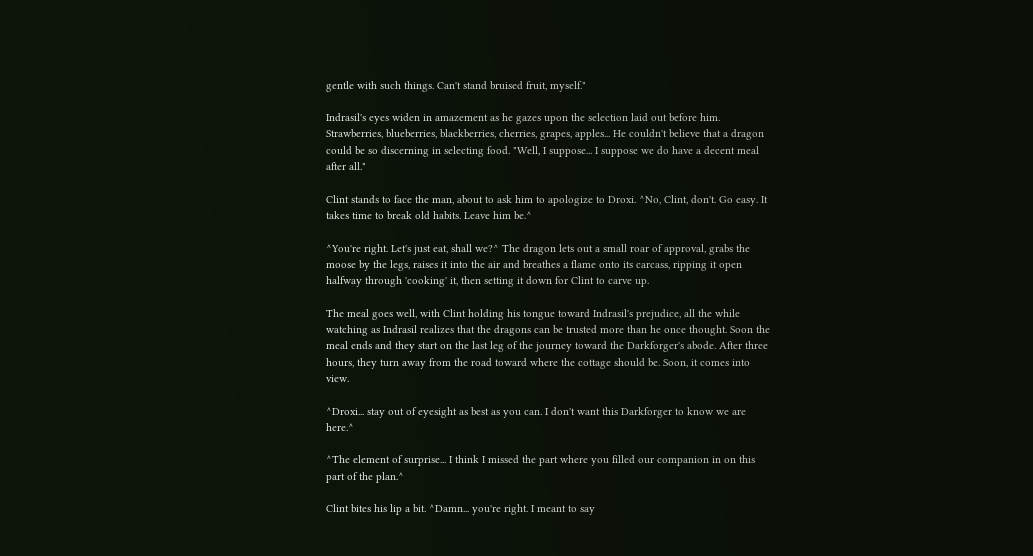gentle with such things. Can't stand bruised fruit, myself."

Indrasil's eyes widen in amazement as he gazes upon the selection laid out before him. Strawberries, blueberries, blackberries, cherries, grapes, apples... He couldn't believe that a dragon could be so discerning in selecting food. "Well, I suppose... I suppose we do have a decent meal after all."

Clint stands to face the man, about to ask him to apologize to Droxi. ^No, Clint, don't. Go easy. It takes time to break old habits. Leave him be.^

^You're right. Let's just eat, shall we?^ The dragon lets out a small roar of approval, grabs the moose by the legs, raises it into the air and breathes a flame onto its carcass, ripping it open halfway through 'cooking' it, then setting it down for Clint to carve up.

The meal goes well, with Clint holding his tongue toward Indrasil's prejudice, all the while watching as Indrasil realizes that the dragons can be trusted more than he once thought. Soon the meal ends and they start on the last leg of the journey toward the Darkforger's abode. After three hours, they turn away from the road toward where the cottage should be. Soon, it comes into view.

^Droxi... stay out of eyesight as best as you can. I don't want this Darkforger to know we are here.^

^The element of surprise... I think I missed the part where you filled our companion in on this part of the plan.^

Clint bites his lip a bit. ^Damn... you're right. I meant to say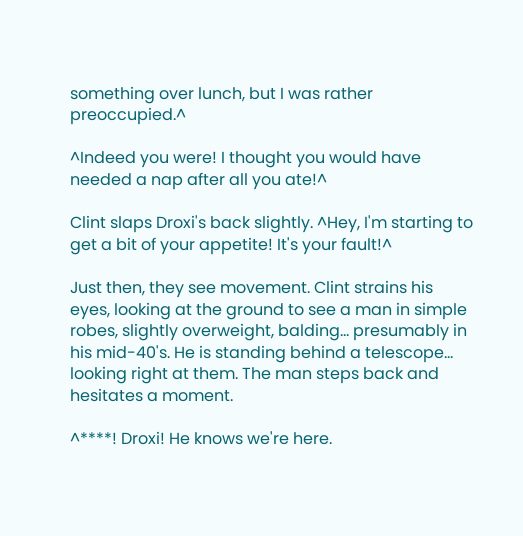something over lunch, but I was rather preoccupied.^

^Indeed you were! I thought you would have needed a nap after all you ate!^

Clint slaps Droxi's back slightly. ^Hey, I'm starting to get a bit of your appetite! It's your fault!^

Just then, they see movement. Clint strains his eyes, looking at the ground to see a man in simple robes, slightly overweight, balding... presumably in his mid-40's. He is standing behind a telescope... looking right at them. The man steps back and hesitates a moment.

^****! Droxi! He knows we're here.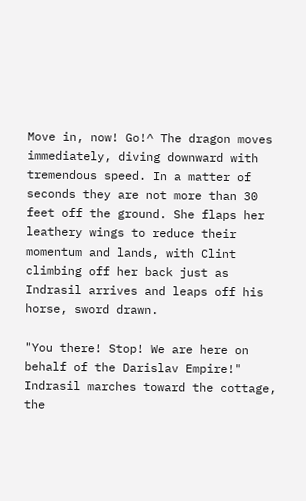Move in, now! Go!^ The dragon moves immediately, diving downward with tremendous speed. In a matter of seconds they are not more than 30 feet off the ground. She flaps her leathery wings to reduce their momentum and lands, with Clint climbing off her back just as Indrasil arrives and leaps off his horse, sword drawn.

"You there! Stop! We are here on behalf of the Darislav Empire!" Indrasil marches toward the cottage, the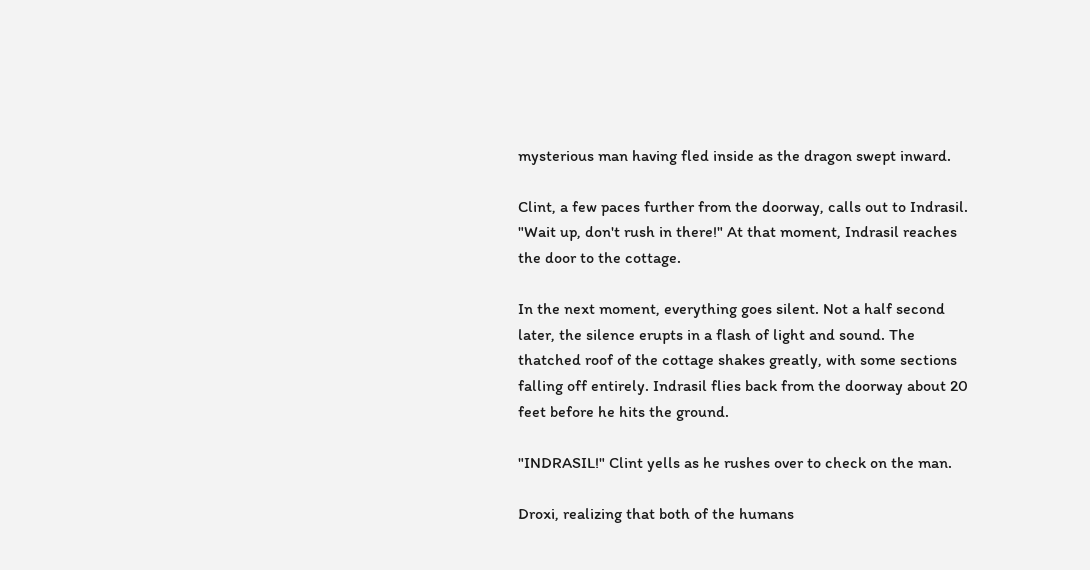mysterious man having fled inside as the dragon swept inward.

Clint, a few paces further from the doorway, calls out to Indrasil. "Wait up, don't rush in there!" At that moment, Indrasil reaches the door to the cottage.

In the next moment, everything goes silent. Not a half second later, the silence erupts in a flash of light and sound. The thatched roof of the cottage shakes greatly, with some sections falling off entirely. Indrasil flies back from the doorway about 20 feet before he hits the ground.

"INDRASIL!" Clint yells as he rushes over to check on the man.

Droxi, realizing that both of the humans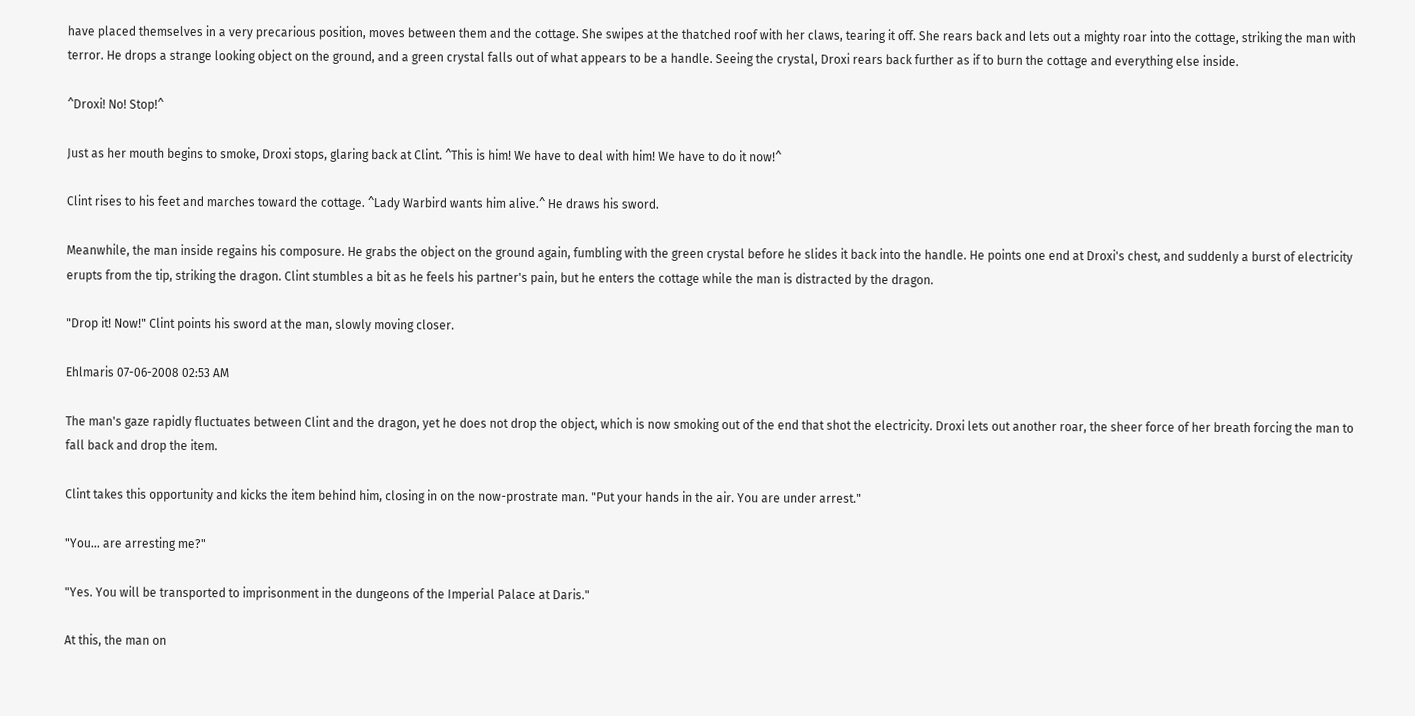have placed themselves in a very precarious position, moves between them and the cottage. She swipes at the thatched roof with her claws, tearing it off. She rears back and lets out a mighty roar into the cottage, striking the man with terror. He drops a strange looking object on the ground, and a green crystal falls out of what appears to be a handle. Seeing the crystal, Droxi rears back further as if to burn the cottage and everything else inside.

^Droxi! No! Stop!^

Just as her mouth begins to smoke, Droxi stops, glaring back at Clint. ^This is him! We have to deal with him! We have to do it now!^

Clint rises to his feet and marches toward the cottage. ^Lady Warbird wants him alive.^ He draws his sword.

Meanwhile, the man inside regains his composure. He grabs the object on the ground again, fumbling with the green crystal before he slides it back into the handle. He points one end at Droxi's chest, and suddenly a burst of electricity erupts from the tip, striking the dragon. Clint stumbles a bit as he feels his partner's pain, but he enters the cottage while the man is distracted by the dragon.

"Drop it! Now!" Clint points his sword at the man, slowly moving closer.

Ehlmaris 07-06-2008 02:53 AM

The man's gaze rapidly fluctuates between Clint and the dragon, yet he does not drop the object, which is now smoking out of the end that shot the electricity. Droxi lets out another roar, the sheer force of her breath forcing the man to fall back and drop the item.

Clint takes this opportunity and kicks the item behind him, closing in on the now-prostrate man. "Put your hands in the air. You are under arrest."

"You... are arresting me?"

"Yes. You will be transported to imprisonment in the dungeons of the Imperial Palace at Daris."

At this, the man on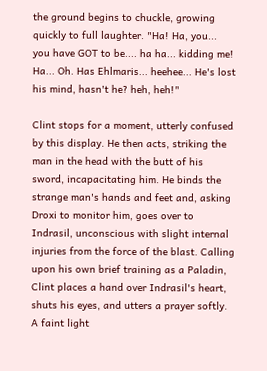the ground begins to chuckle, growing quickly to full laughter. "Ha! Ha, you... you have GOT to be.... ha ha... kidding me! Ha... Oh. Has Ehlmaris... heehee... He's lost his mind, hasn't he? heh, heh!"

Clint stops for a moment, utterly confused by this display. He then acts, striking the man in the head with the butt of his sword, incapacitating him. He binds the strange man's hands and feet and, asking Droxi to monitor him, goes over to Indrasil, unconscious with slight internal injuries from the force of the blast. Calling upon his own brief training as a Paladin, Clint places a hand over Indrasil's heart, shuts his eyes, and utters a prayer softly. A faint light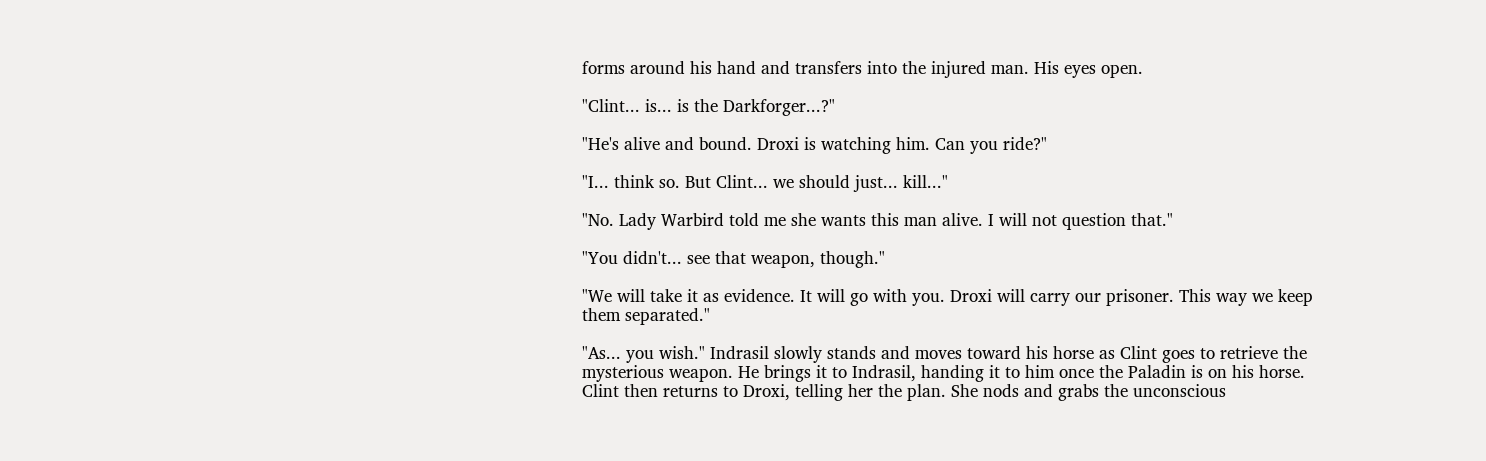forms around his hand and transfers into the injured man. His eyes open.

"Clint... is... is the Darkforger...?"

"He's alive and bound. Droxi is watching him. Can you ride?"

"I... think so. But Clint... we should just... kill..."

"No. Lady Warbird told me she wants this man alive. I will not question that."

"You didn't... see that weapon, though."

"We will take it as evidence. It will go with you. Droxi will carry our prisoner. This way we keep them separated."

"As... you wish." Indrasil slowly stands and moves toward his horse as Clint goes to retrieve the mysterious weapon. He brings it to Indrasil, handing it to him once the Paladin is on his horse. Clint then returns to Droxi, telling her the plan. She nods and grabs the unconscious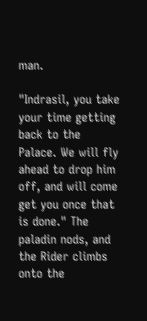man.

"Indrasil, you take your time getting back to the Palace. We will fly ahead to drop him off, and will come get you once that is done." The paladin nods, and the Rider climbs onto the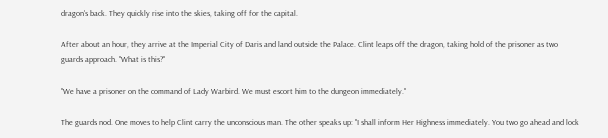dragon's back. They quickly rise into the skies, taking off for the capital.

After about an hour, they arrive at the Imperial City of Daris and land outside the Palace. Clint leaps off the dragon, taking hold of the prisoner as two guards approach. "What is this?"

"We have a prisoner on the command of Lady Warbird. We must escort him to the dungeon immediately."

The guards nod. One moves to help Clint carry the unconscious man. The other speaks up: "I shall inform Her Highness immediately. You two go ahead and lock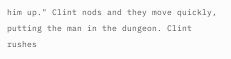him up." Clint nods and they move quickly, putting the man in the dungeon. Clint rushes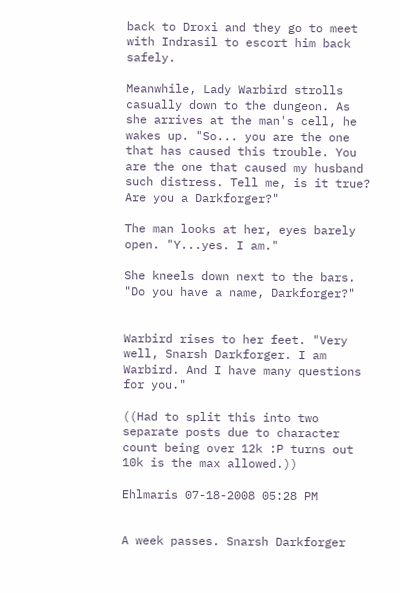back to Droxi and they go to meet with Indrasil to escort him back safely.

Meanwhile, Lady Warbird strolls casually down to the dungeon. As she arrives at the man's cell, he wakes up. "So... you are the one that has caused this trouble. You are the one that caused my husband such distress. Tell me, is it true? Are you a Darkforger?"

The man looks at her, eyes barely open. "Y...yes. I am."

She kneels down next to the bars. "Do you have a name, Darkforger?"


Warbird rises to her feet. "Very well, Snarsh Darkforger. I am Warbird. And I have many questions for you."

((Had to split this into two separate posts due to character count being over 12k :P turns out 10k is the max allowed.))

Ehlmaris 07-18-2008 05:28 PM


A week passes. Snarsh Darkforger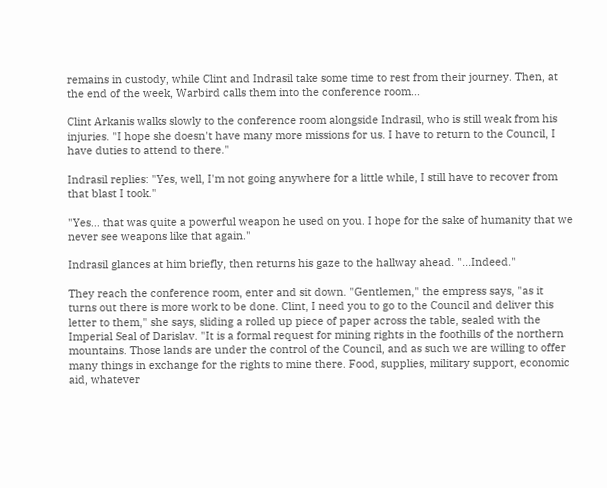remains in custody, while Clint and Indrasil take some time to rest from their journey. Then, at the end of the week, Warbird calls them into the conference room...

Clint Arkanis walks slowly to the conference room alongside Indrasil, who is still weak from his injuries. "I hope she doesn't have many more missions for us. I have to return to the Council, I have duties to attend to there."

Indrasil replies: "Yes, well, I'm not going anywhere for a little while, I still have to recover from that blast I took."

"Yes... that was quite a powerful weapon he used on you. I hope for the sake of humanity that we never see weapons like that again."

Indrasil glances at him briefly, then returns his gaze to the hallway ahead. "...Indeed."

They reach the conference room, enter and sit down. "Gentlemen," the empress says, "as it turns out there is more work to be done. Clint, I need you to go to the Council and deliver this letter to them," she says, sliding a rolled up piece of paper across the table, sealed with the Imperial Seal of Darislav. "It is a formal request for mining rights in the foothills of the northern mountains. Those lands are under the control of the Council, and as such we are willing to offer many things in exchange for the rights to mine there. Food, supplies, military support, economic aid, whatever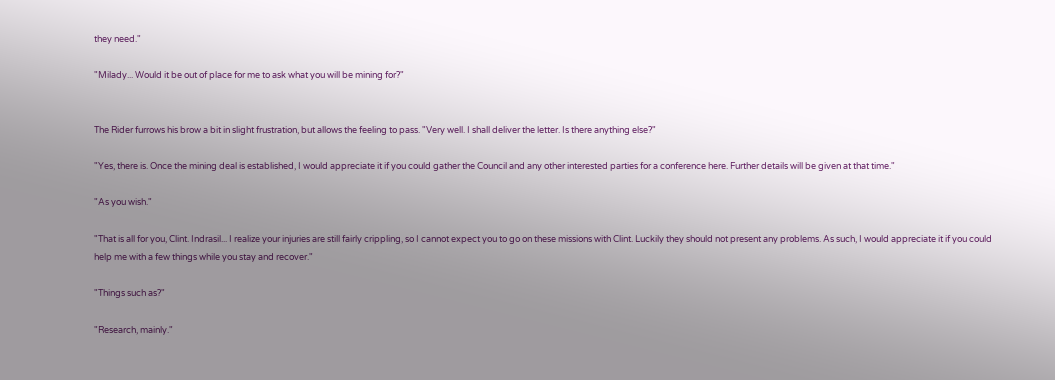they need."

"Milady... Would it be out of place for me to ask what you will be mining for?"


The Rider furrows his brow a bit in slight frustration, but allows the feeling to pass. "Very well. I shall deliver the letter. Is there anything else?"

"Yes, there is. Once the mining deal is established, I would appreciate it if you could gather the Council and any other interested parties for a conference here. Further details will be given at that time."

"As you wish."

"That is all for you, Clint. Indrasil... I realize your injuries are still fairly crippling, so I cannot expect you to go on these missions with Clint. Luckily they should not present any problems. As such, I would appreciate it if you could help me with a few things while you stay and recover."

"Things such as?"

"Research, mainly."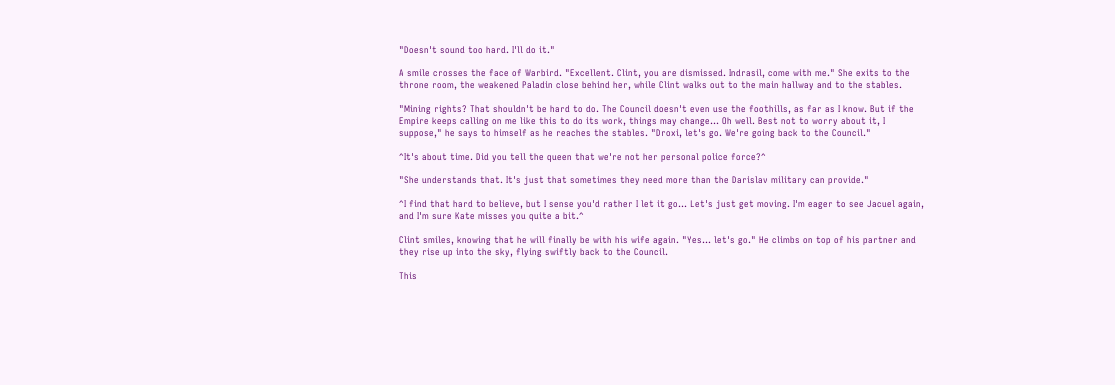"Doesn't sound too hard. I'll do it."

A smile crosses the face of Warbird. "Excellent. Clint, you are dismissed. Indrasil, come with me." She exits to the throne room, the weakened Paladin close behind her, while Clint walks out to the main hallway and to the stables.

"Mining rights? That shouldn't be hard to do. The Council doesn't even use the foothills, as far as I know. But if the Empire keeps calling on me like this to do its work, things may change... Oh well. Best not to worry about it, I suppose," he says to himself as he reaches the stables. "Droxi, let's go. We're going back to the Council."

^It's about time. Did you tell the queen that we're not her personal police force?^

"She understands that. It's just that sometimes they need more than the Darislav military can provide."

^I find that hard to believe, but I sense you'd rather I let it go... Let's just get moving. I'm eager to see Jacuel again, and I'm sure Kate misses you quite a bit.^

Clint smiles, knowing that he will finally be with his wife again. "Yes... let's go." He climbs on top of his partner and they rise up into the sky, flying swiftly back to the Council.

This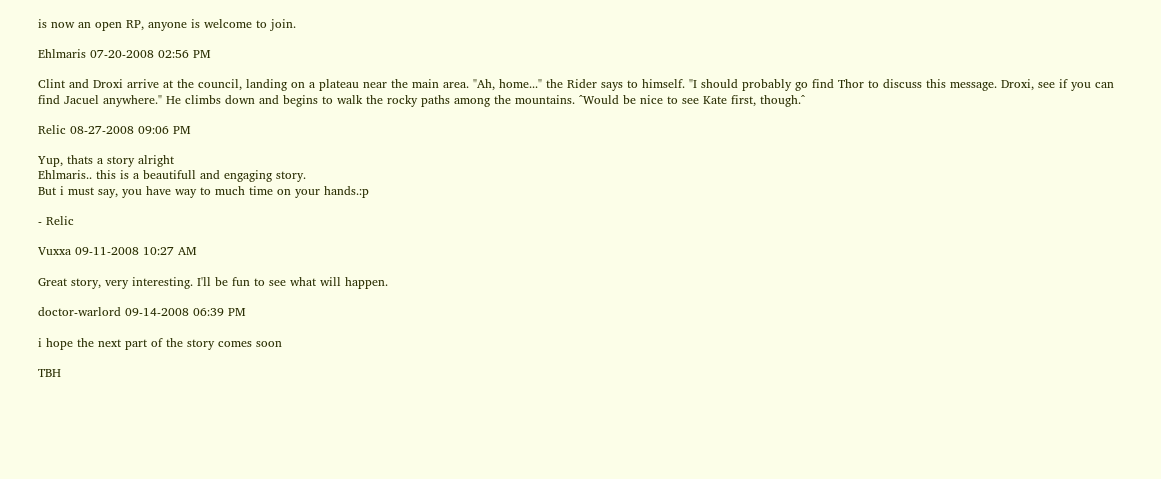is now an open RP, anyone is welcome to join.

Ehlmaris 07-20-2008 02:56 PM

Clint and Droxi arrive at the council, landing on a plateau near the main area. "Ah, home..." the Rider says to himself. "I should probably go find Thor to discuss this message. Droxi, see if you can find Jacuel anywhere." He climbs down and begins to walk the rocky paths among the mountains. ^Would be nice to see Kate first, though.^

Relic 08-27-2008 09:06 PM

Yup, thats a story alright
Ehlmaris.. this is a beautifull and engaging story.
But i must say, you have way to much time on your hands.:p

- Relic

Vuxxa 09-11-2008 10:27 AM

Great story, very interesting. I'll be fun to see what will happen.

doctor-warlord 09-14-2008 06:39 PM

i hope the next part of the story comes soon

TBH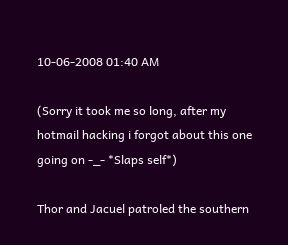10-06-2008 01:40 AM

(Sorry it took me so long, after my hotmail hacking i forgot about this one going on -_- *Slaps self*)

Thor and Jacuel patroled the southern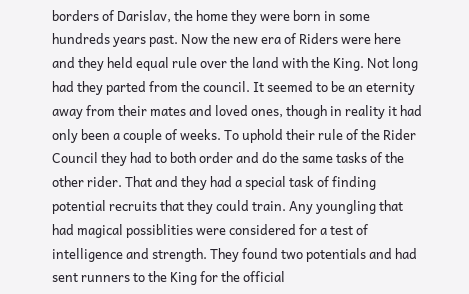borders of Darislav, the home they were born in some hundreds years past. Now the new era of Riders were here and they held equal rule over the land with the King. Not long had they parted from the council. It seemed to be an eternity away from their mates and loved ones, though in reality it had only been a couple of weeks. To uphold their rule of the Rider Council they had to both order and do the same tasks of the other rider. That and they had a special task of finding potential recruits that they could train. Any youngling that had magical possiblities were considered for a test of intelligence and strength. They found two potentials and had sent runners to the King for the official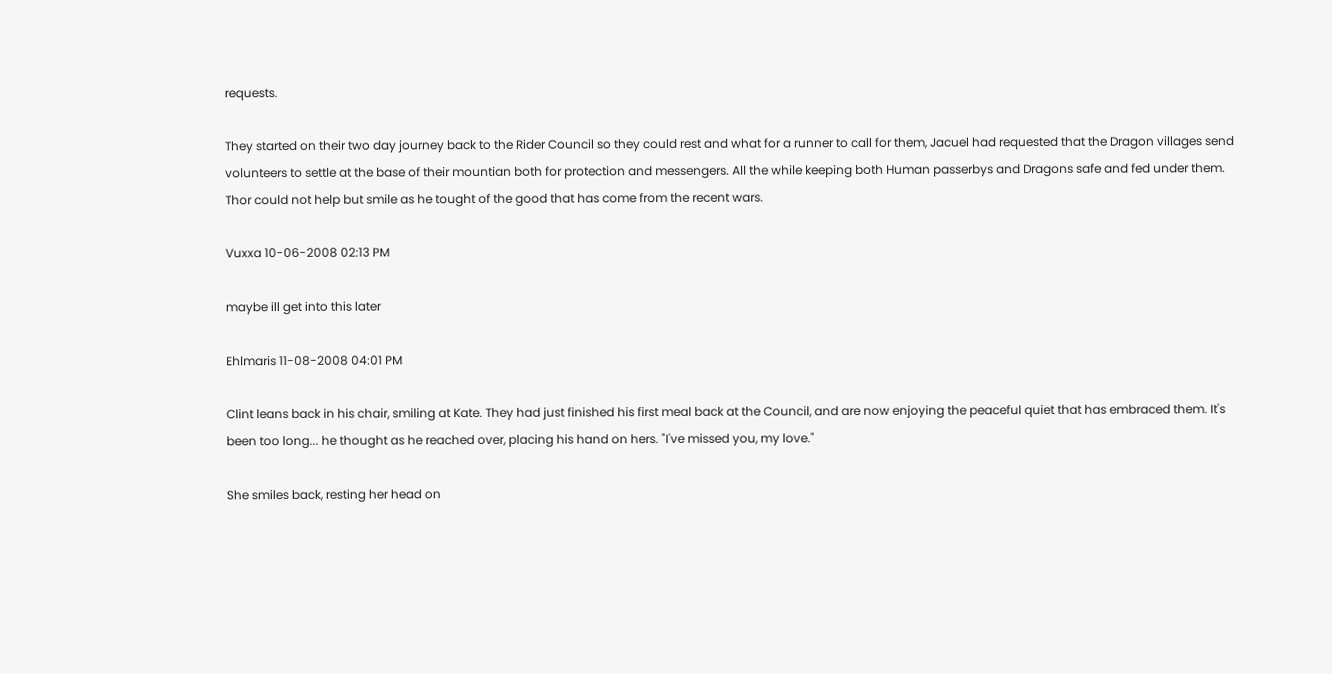requests.

They started on their two day journey back to the Rider Council so they could rest and what for a runner to call for them, Jacuel had requested that the Dragon villages send volunteers to settle at the base of their mountian both for protection and messengers. All the while keeping both Human passerbys and Dragons safe and fed under them. Thor could not help but smile as he tought of the good that has come from the recent wars.

Vuxxa 10-06-2008 02:13 PM

maybe ill get into this later

Ehlmaris 11-08-2008 04:01 PM

Clint leans back in his chair, smiling at Kate. They had just finished his first meal back at the Council, and are now enjoying the peaceful quiet that has embraced them. It's been too long... he thought as he reached over, placing his hand on hers. "I've missed you, my love."

She smiles back, resting her head on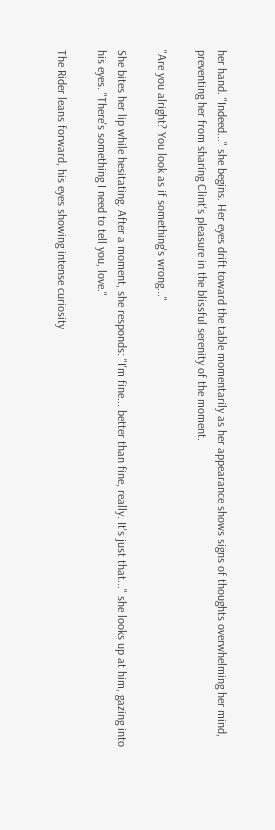her hand. "Indeed..." she begins. Her eyes drift toward the table momentarily as her appearance shows signs of thoughts overwhelming her mind, preventing her from sharing Clint's pleasure in the blissful serenity of the moment.

"Are you alright? You look as if something's wrong..."

She bites her lip while hesitating. After a moment, she responds: "I'm fine... better than fine, really. It's just that..." she looks up at him, gazing into his eyes. "There's something I need to tell you, love."

The Rider leans forward, his eyes showing intense curiosity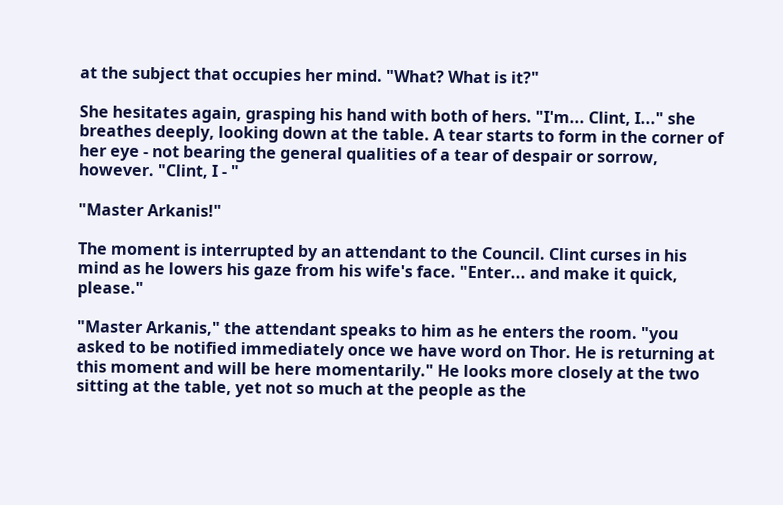at the subject that occupies her mind. "What? What is it?"

She hesitates again, grasping his hand with both of hers. "I'm... Clint, I..." she breathes deeply, looking down at the table. A tear starts to form in the corner of her eye - not bearing the general qualities of a tear of despair or sorrow, however. "Clint, I - "

"Master Arkanis!"

The moment is interrupted by an attendant to the Council. Clint curses in his mind as he lowers his gaze from his wife's face. "Enter... and make it quick, please."

"Master Arkanis," the attendant speaks to him as he enters the room. "you asked to be notified immediately once we have word on Thor. He is returning at this moment and will be here momentarily." He looks more closely at the two sitting at the table, yet not so much at the people as the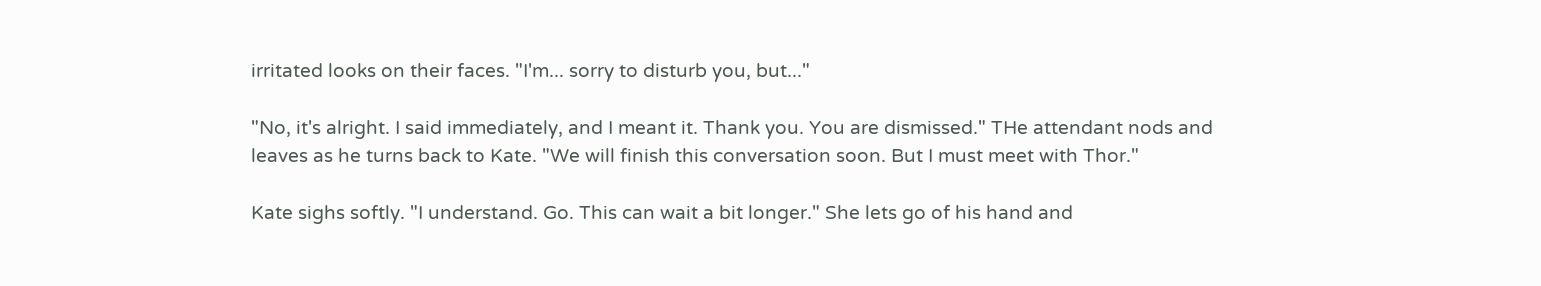irritated looks on their faces. "I'm... sorry to disturb you, but..."

"No, it's alright. I said immediately, and I meant it. Thank you. You are dismissed." THe attendant nods and leaves as he turns back to Kate. "We will finish this conversation soon. But I must meet with Thor."

Kate sighs softly. "I understand. Go. This can wait a bit longer." She lets go of his hand and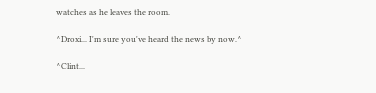watches as he leaves the room.

^Droxi... I'm sure you've heard the news by now.^

^Clint...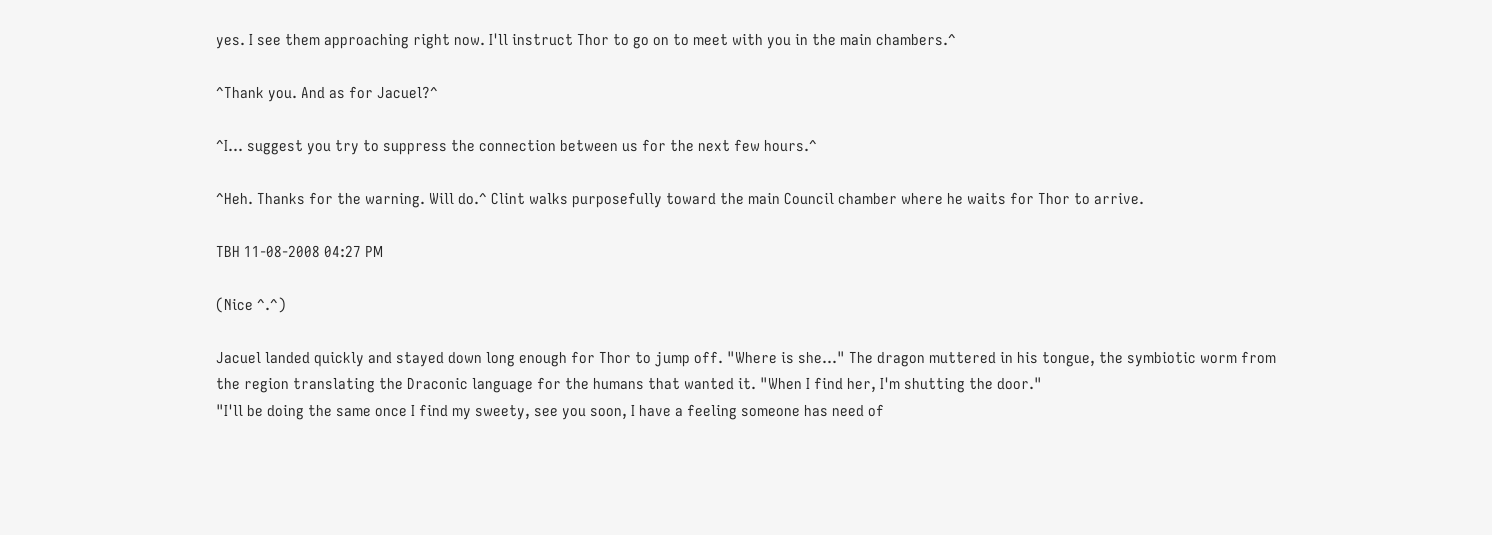yes. I see them approaching right now. I'll instruct Thor to go on to meet with you in the main chambers.^

^Thank you. And as for Jacuel?^

^I... suggest you try to suppress the connection between us for the next few hours.^

^Heh. Thanks for the warning. Will do.^ Clint walks purposefully toward the main Council chamber where he waits for Thor to arrive.

TBH 11-08-2008 04:27 PM

(Nice ^.^)

Jacuel landed quickly and stayed down long enough for Thor to jump off. "Where is she..." The dragon muttered in his tongue, the symbiotic worm from the region translating the Draconic language for the humans that wanted it. "When I find her, I'm shutting the door."
"I'll be doing the same once I find my sweety, see you soon, I have a feeling someone has need of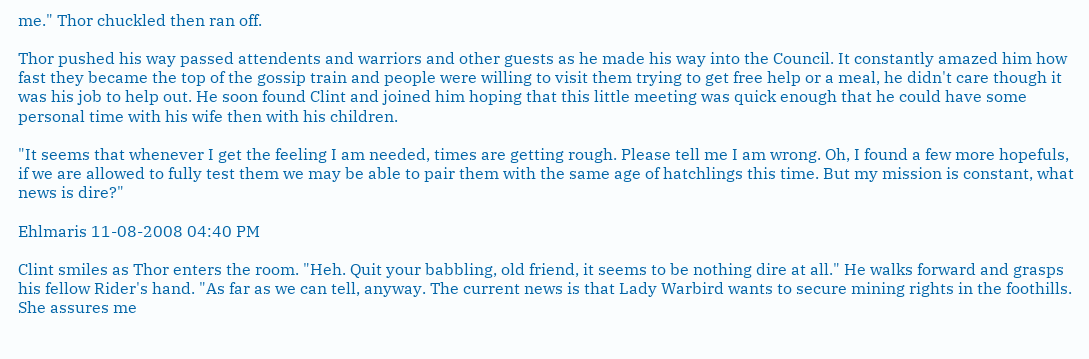me." Thor chuckled then ran off.

Thor pushed his way passed attendents and warriors and other guests as he made his way into the Council. It constantly amazed him how fast they became the top of the gossip train and people were willing to visit them trying to get free help or a meal, he didn't care though it was his job to help out. He soon found Clint and joined him hoping that this little meeting was quick enough that he could have some personal time with his wife then with his children.

"It seems that whenever I get the feeling I am needed, times are getting rough. Please tell me I am wrong. Oh, I found a few more hopefuls, if we are allowed to fully test them we may be able to pair them with the same age of hatchlings this time. But my mission is constant, what news is dire?"

Ehlmaris 11-08-2008 04:40 PM

Clint smiles as Thor enters the room. "Heh. Quit your babbling, old friend, it seems to be nothing dire at all." He walks forward and grasps his fellow Rider's hand. "As far as we can tell, anyway. The current news is that Lady Warbird wants to secure mining rights in the foothills. She assures me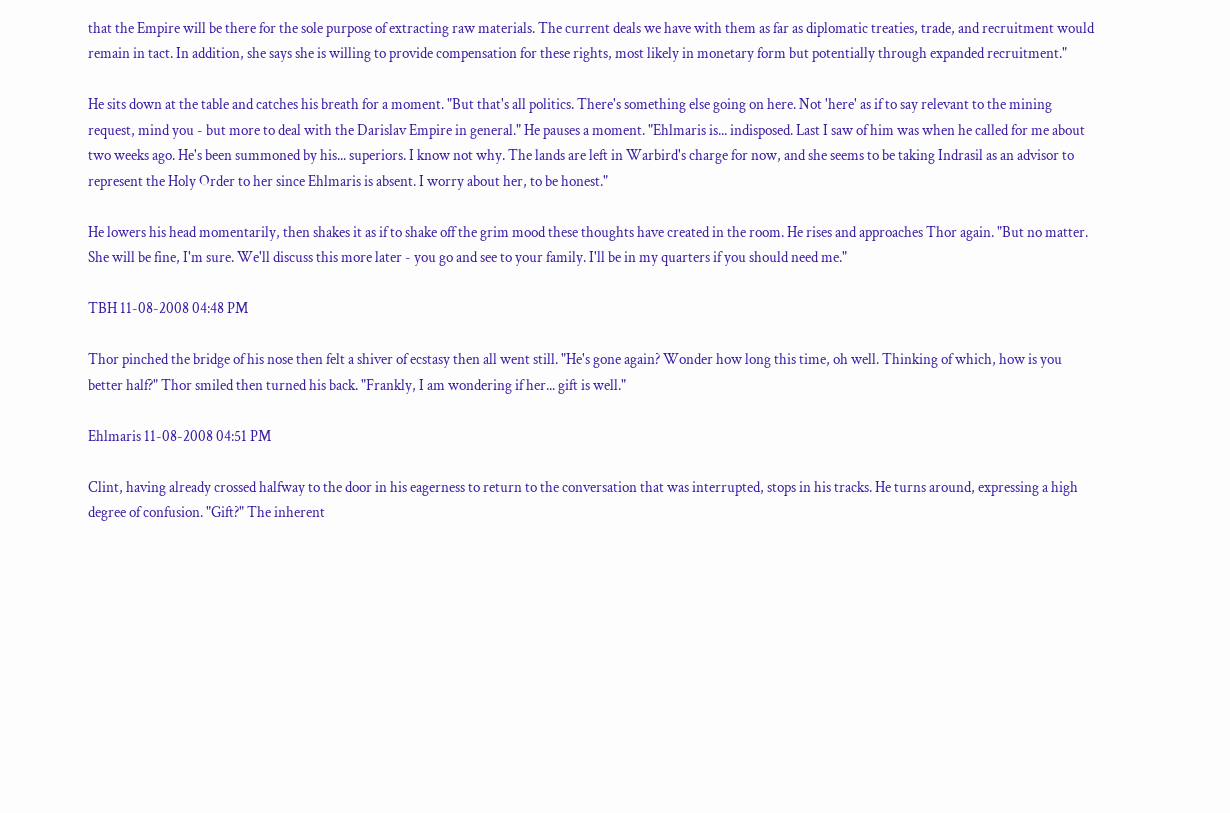that the Empire will be there for the sole purpose of extracting raw materials. The current deals we have with them as far as diplomatic treaties, trade, and recruitment would remain in tact. In addition, she says she is willing to provide compensation for these rights, most likely in monetary form but potentially through expanded recruitment."

He sits down at the table and catches his breath for a moment. "But that's all politics. There's something else going on here. Not 'here' as if to say relevant to the mining request, mind you - but more to deal with the Darislav Empire in general." He pauses a moment. "Ehlmaris is... indisposed. Last I saw of him was when he called for me about two weeks ago. He's been summoned by his... superiors. I know not why. The lands are left in Warbird's charge for now, and she seems to be taking Indrasil as an advisor to represent the Holy Order to her since Ehlmaris is absent. I worry about her, to be honest."

He lowers his head momentarily, then shakes it as if to shake off the grim mood these thoughts have created in the room. He rises and approaches Thor again. "But no matter. She will be fine, I'm sure. We'll discuss this more later - you go and see to your family. I'll be in my quarters if you should need me."

TBH 11-08-2008 04:48 PM

Thor pinched the bridge of his nose then felt a shiver of ecstasy then all went still. "He's gone again? Wonder how long this time, oh well. Thinking of which, how is you better half?" Thor smiled then turned his back. "Frankly, I am wondering if her... gift is well."

Ehlmaris 11-08-2008 04:51 PM

Clint, having already crossed halfway to the door in his eagerness to return to the conversation that was interrupted, stops in his tracks. He turns around, expressing a high degree of confusion. "Gift?" The inherent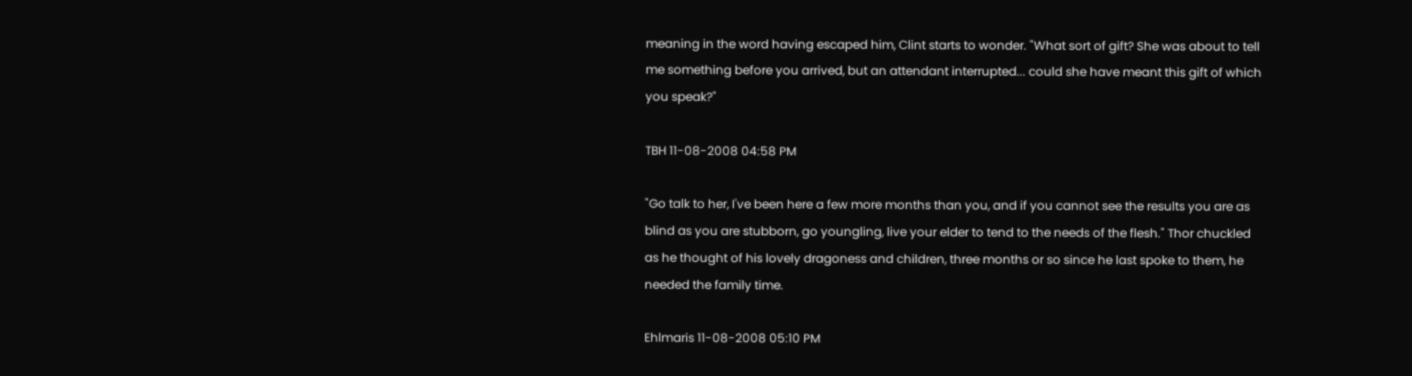meaning in the word having escaped him, Clint starts to wonder. "What sort of gift? She was about to tell me something before you arrived, but an attendant interrupted... could she have meant this gift of which you speak?"

TBH 11-08-2008 04:58 PM

"Go talk to her, I've been here a few more months than you, and if you cannot see the results you are as blind as you are stubborn, go youngling, live your elder to tend to the needs of the flesh." Thor chuckled as he thought of his lovely dragoness and children, three months or so since he last spoke to them, he needed the family time.

Ehlmaris 11-08-2008 05:10 PM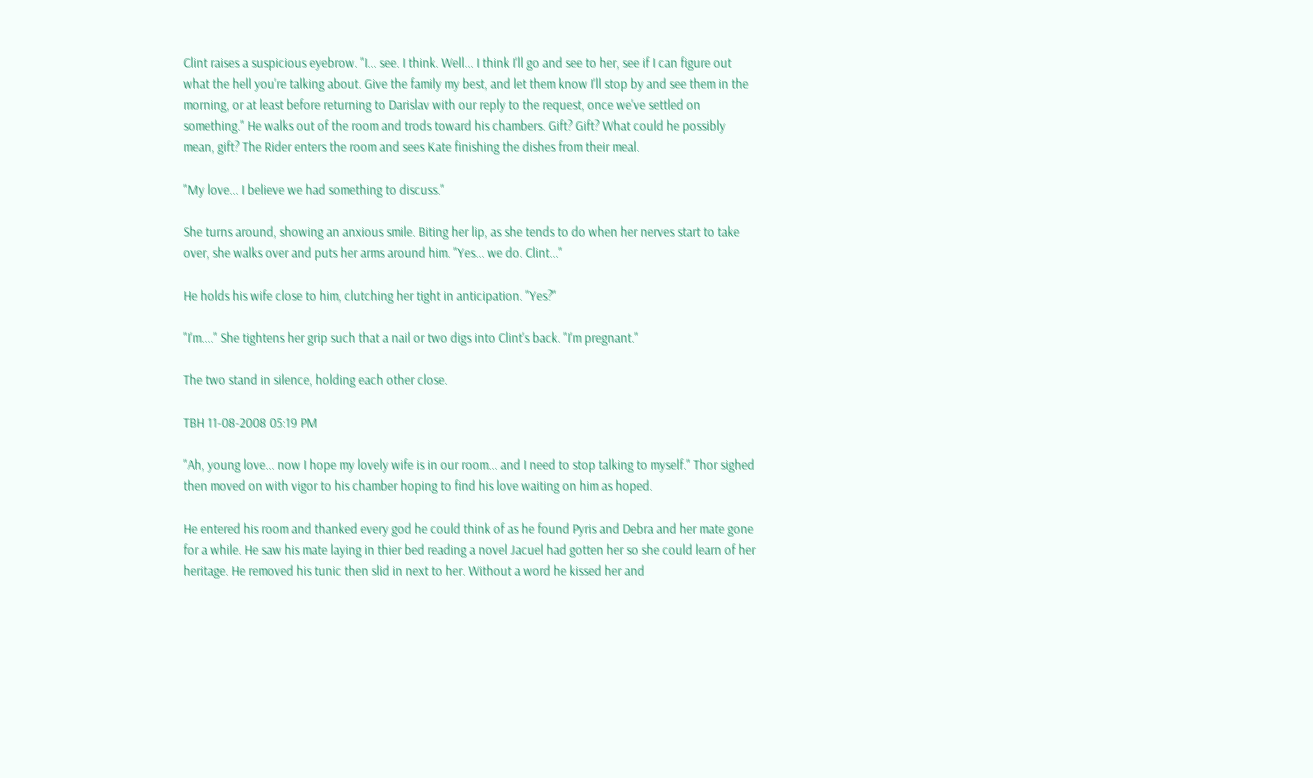Clint raises a suspicious eyebrow. "I... see. I think. Well... I think I'll go and see to her, see if I can figure out what the hell you're talking about. Give the family my best, and let them know I'll stop by and see them in the morning, or at least before returning to Darislav with our reply to the request, once we've settled on something." He walks out of the room and trods toward his chambers. Gift? Gift? What could he possibly mean, gift? The Rider enters the room and sees Kate finishing the dishes from their meal.

"My love... I believe we had something to discuss."

She turns around, showing an anxious smile. Biting her lip, as she tends to do when her nerves start to take over, she walks over and puts her arms around him. "Yes... we do. Clint..."

He holds his wife close to him, clutching her tight in anticipation. "Yes?"

"I'm...." She tightens her grip such that a nail or two digs into Clint's back. "I'm pregnant."

The two stand in silence, holding each other close.

TBH 11-08-2008 05:19 PM

"Ah, young love... now I hope my lovely wife is in our room... and I need to stop talking to myself." Thor sighed then moved on with vigor to his chamber hoping to find his love waiting on him as hoped.

He entered his room and thanked every god he could think of as he found Pyris and Debra and her mate gone for a while. He saw his mate laying in thier bed reading a novel Jacuel had gotten her so she could learn of her heritage. He removed his tunic then slid in next to her. Without a word he kissed her and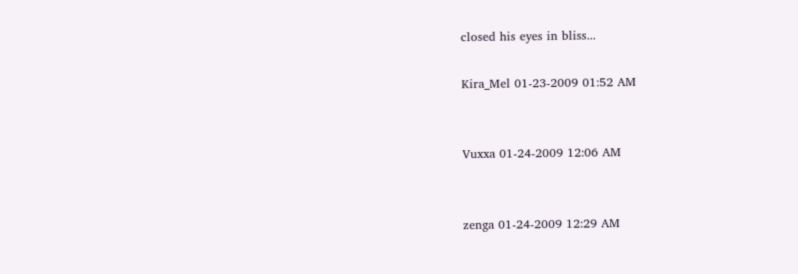closed his eyes in bliss...

Kira_Mel 01-23-2009 01:52 AM


Vuxxa 01-24-2009 12:06 AM


zenga 01-24-2009 12:29 AM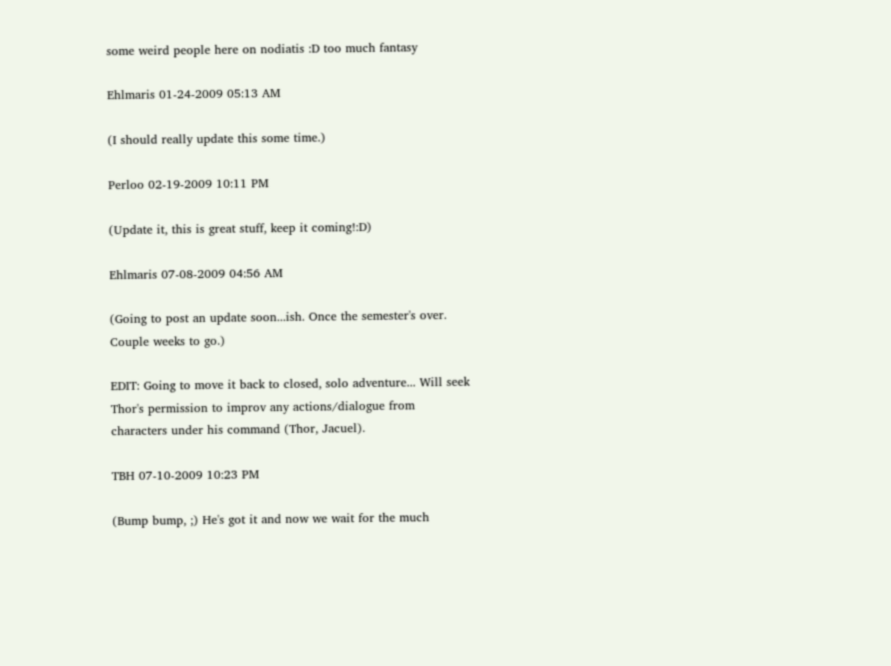some weird people here on nodiatis :D too much fantasy

Ehlmaris 01-24-2009 05:13 AM

(I should really update this some time.)

Perloo 02-19-2009 10:11 PM

(Update it, this is great stuff, keep it coming!:D)

Ehlmaris 07-08-2009 04:56 AM

(Going to post an update soon...ish. Once the semester's over. Couple weeks to go.)

EDIT: Going to move it back to closed, solo adventure... Will seek Thor's permission to improv any actions/dialogue from characters under his command (Thor, Jacuel).

TBH 07-10-2009 10:23 PM

(Bump bump, ;) He's got it and now we wait for the much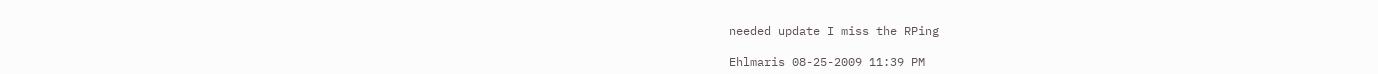needed update I miss the RPing

Ehlmaris 08-25-2009 11:39 PM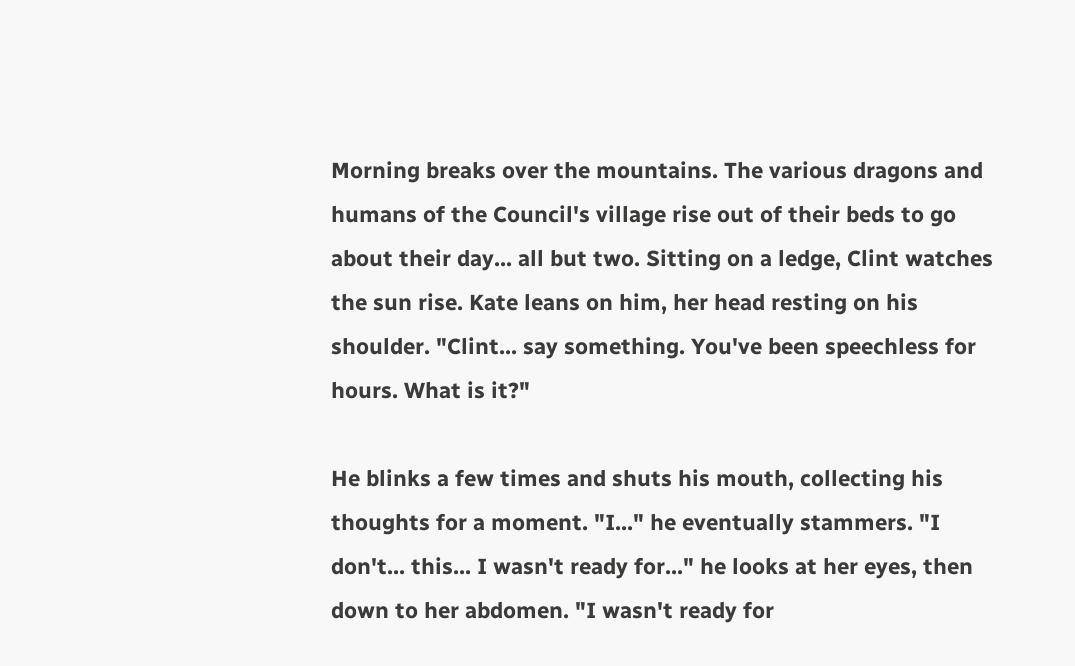Morning breaks over the mountains. The various dragons and humans of the Council's village rise out of their beds to go about their day... all but two. Sitting on a ledge, Clint watches the sun rise. Kate leans on him, her head resting on his shoulder. "Clint... say something. You've been speechless for hours. What is it?"

He blinks a few times and shuts his mouth, collecting his thoughts for a moment. "I..." he eventually stammers. "I don't... this... I wasn't ready for..." he looks at her eyes, then down to her abdomen. "I wasn't ready for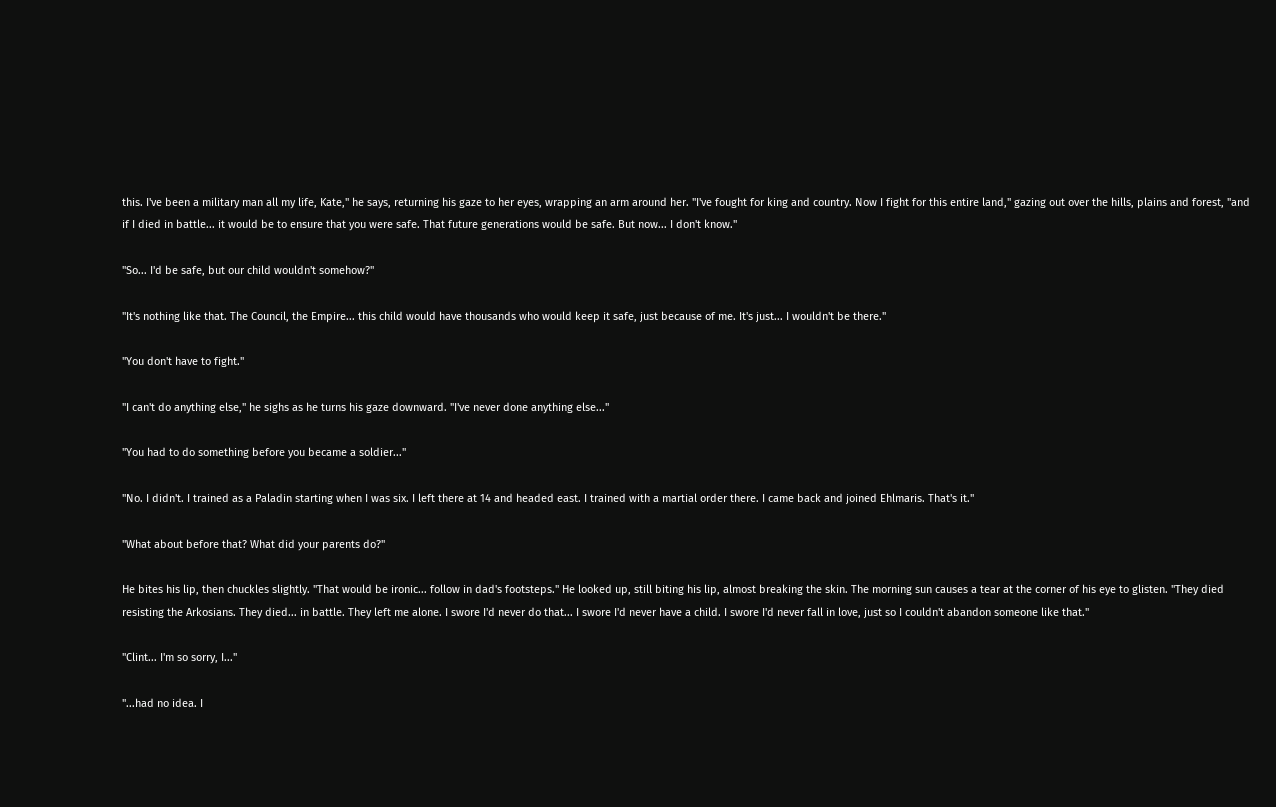this. I've been a military man all my life, Kate," he says, returning his gaze to her eyes, wrapping an arm around her. "I've fought for king and country. Now I fight for this entire land," gazing out over the hills, plains and forest, "and if I died in battle... it would be to ensure that you were safe. That future generations would be safe. But now... I don't know."

"So... I'd be safe, but our child wouldn't somehow?"

"It's nothing like that. The Council, the Empire... this child would have thousands who would keep it safe, just because of me. It's just... I wouldn't be there."

"You don't have to fight."

"I can't do anything else," he sighs as he turns his gaze downward. "I've never done anything else..."

"You had to do something before you became a soldier..."

"No. I didn't. I trained as a Paladin starting when I was six. I left there at 14 and headed east. I trained with a martial order there. I came back and joined Ehlmaris. That's it."

"What about before that? What did your parents do?"

He bites his lip, then chuckles slightly. "That would be ironic... follow in dad's footsteps." He looked up, still biting his lip, almost breaking the skin. The morning sun causes a tear at the corner of his eye to glisten. "They died resisting the Arkosians. They died... in battle. They left me alone. I swore I'd never do that... I swore I'd never have a child. I swore I'd never fall in love, just so I couldn't abandon someone like that."

"Clint... I'm so sorry, I..."

"...had no idea. I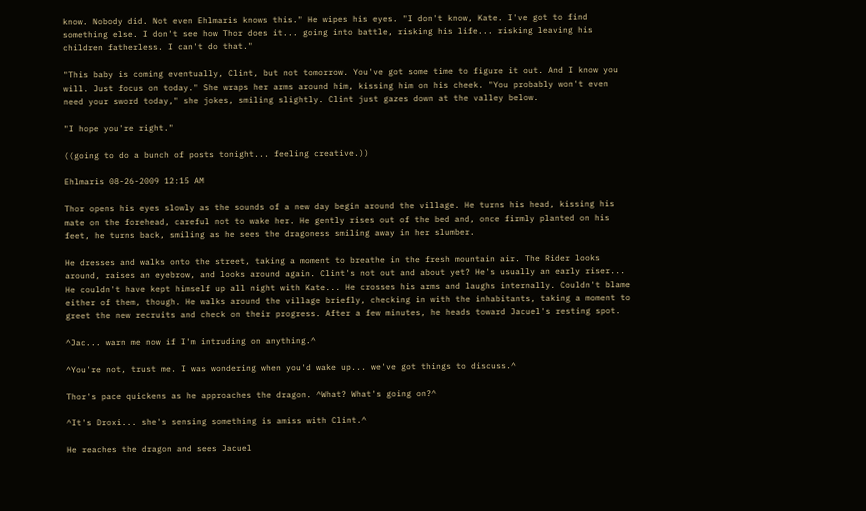know. Nobody did. Not even Ehlmaris knows this." He wipes his eyes. "I don't know, Kate. I've got to find something else. I don't see how Thor does it... going into battle, risking his life... risking leaving his children fatherless. I can't do that."

"This baby is coming eventually, Clint, but not tomorrow. You've got some time to figure it out. And I know you will. Just focus on today." She wraps her arms around him, kissing him on his cheek. "You probably won't even need your sword today," she jokes, smiling slightly. Clint just gazes down at the valley below.

"I hope you're right."

((going to do a bunch of posts tonight... feeling creative.))

Ehlmaris 08-26-2009 12:15 AM

Thor opens his eyes slowly as the sounds of a new day begin around the village. He turns his head, kissing his mate on the forehead, careful not to wake her. He gently rises out of the bed and, once firmly planted on his feet, he turns back, smiling as he sees the dragoness smiling away in her slumber.

He dresses and walks onto the street, taking a moment to breathe in the fresh mountain air. The Rider looks around, raises an eyebrow, and looks around again. Clint's not out and about yet? He's usually an early riser... He couldn't have kept himself up all night with Kate... He crosses his arms and laughs internally. Couldn't blame either of them, though. He walks around the village briefly, checking in with the inhabitants, taking a moment to greet the new recruits and check on their progress. After a few minutes, he heads toward Jacuel's resting spot.

^Jac... warn me now if I'm intruding on anything.^

^You're not, trust me. I was wondering when you'd wake up... we've got things to discuss.^

Thor's pace quickens as he approaches the dragon. ^What? What's going on?^

^It's Droxi... she's sensing something is amiss with Clint.^

He reaches the dragon and sees Jacuel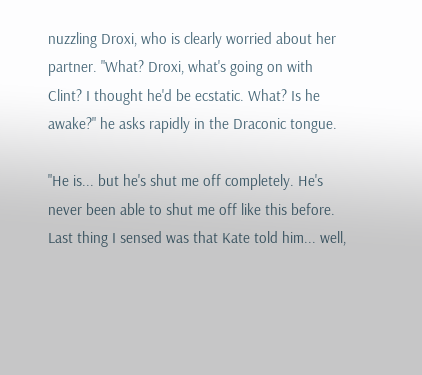nuzzling Droxi, who is clearly worried about her partner. "What? Droxi, what's going on with Clint? I thought he'd be ecstatic. What? Is he awake?" he asks rapidly in the Draconic tongue.

"He is... but he's shut me off completely. He's never been able to shut me off like this before. Last thing I sensed was that Kate told him... well,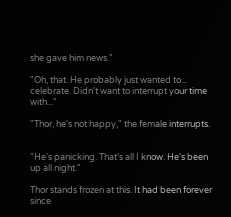she gave him news."

"Oh, that. He probably just wanted to... celebrate. Didn't want to interrupt your time with..."

"Thor, he's not happy," the female interrupts.


"He's panicking. That's all I know. He's been up all night."

Thor stands frozen at this. It had been forever since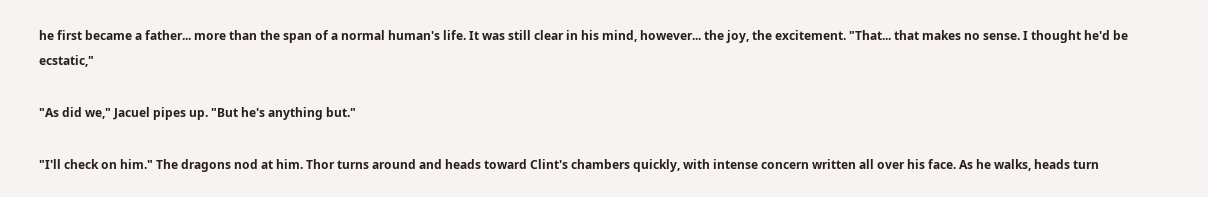he first became a father... more than the span of a normal human's life. It was still clear in his mind, however... the joy, the excitement. "That... that makes no sense. I thought he'd be ecstatic,"

"As did we," Jacuel pipes up. "But he's anything but."

"I'll check on him." The dragons nod at him. Thor turns around and heads toward Clint's chambers quickly, with intense concern written all over his face. As he walks, heads turn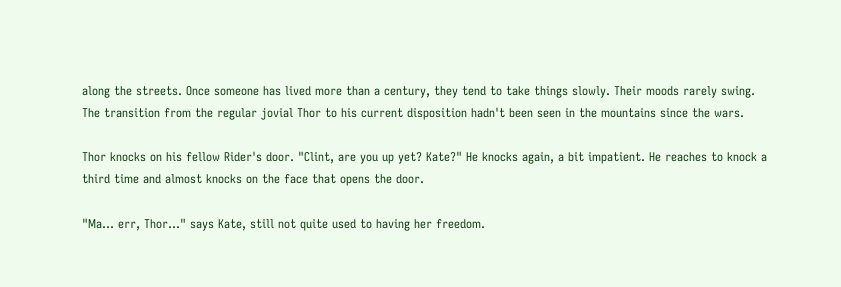along the streets. Once someone has lived more than a century, they tend to take things slowly. Their moods rarely swing. The transition from the regular jovial Thor to his current disposition hadn't been seen in the mountains since the wars.

Thor knocks on his fellow Rider's door. "Clint, are you up yet? Kate?" He knocks again, a bit impatient. He reaches to knock a third time and almost knocks on the face that opens the door.

"Ma... err, Thor..." says Kate, still not quite used to having her freedom.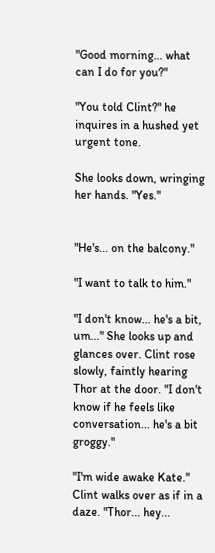"Good morning... what can I do for you?"

"You told Clint?" he inquires in a hushed yet urgent tone.

She looks down, wringing her hands. "Yes."


"He's... on the balcony."

"I want to talk to him."

"I don't know... he's a bit, um..." She looks up and glances over. Clint rose slowly, faintly hearing Thor at the door. "I don't know if he feels like conversation... he's a bit groggy."

"I'm wide awake Kate." Clint walks over as if in a daze. "Thor... hey...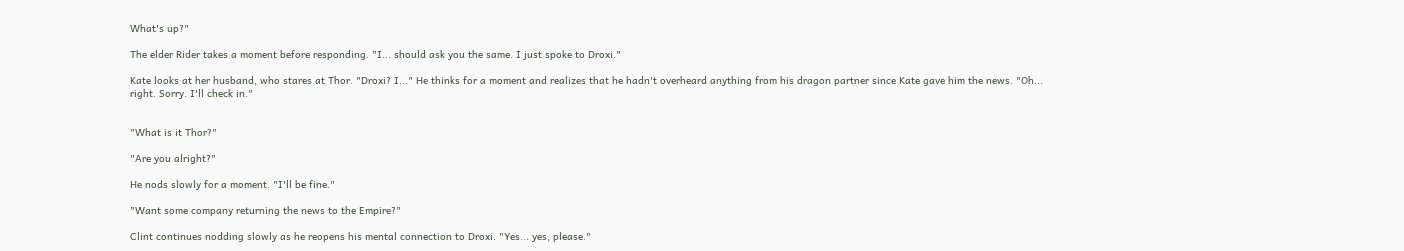What's up?"

The elder Rider takes a moment before responding. "I... should ask you the same. I just spoke to Droxi."

Kate looks at her husband, who stares at Thor. "Droxi? I..." He thinks for a moment and realizes that he hadn't overheard anything from his dragon partner since Kate gave him the news. "Oh... right. Sorry. I'll check in."


"What is it Thor?"

"Are you alright?"

He nods slowly for a moment. "I'll be fine."

"Want some company returning the news to the Empire?"

Clint continues nodding slowly as he reopens his mental connection to Droxi. "Yes... yes, please."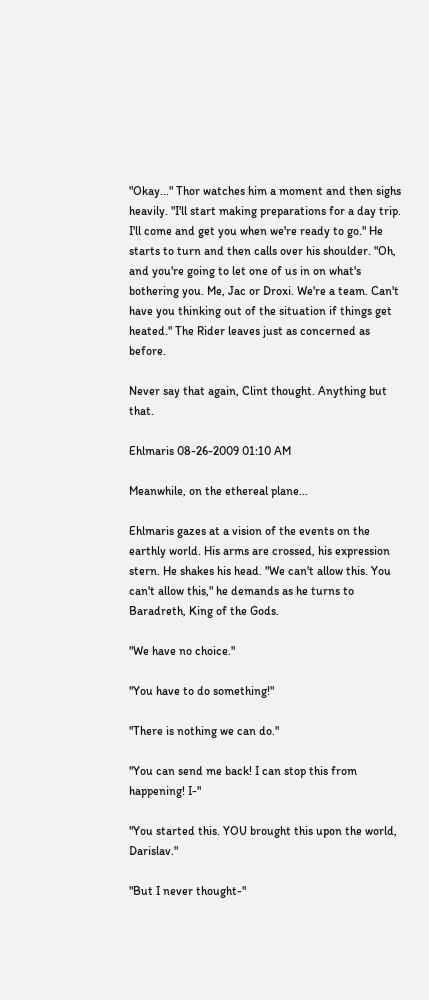"Okay..." Thor watches him a moment and then sighs heavily. "I'll start making preparations for a day trip. I'll come and get you when we're ready to go." He starts to turn and then calls over his shoulder. "Oh, and you're going to let one of us in on what's bothering you. Me, Jac or Droxi. We're a team. Can't have you thinking out of the situation if things get heated." The Rider leaves just as concerned as before.

Never say that again, Clint thought. Anything but that.

Ehlmaris 08-26-2009 01:10 AM

Meanwhile, on the ethereal plane...

Ehlmaris gazes at a vision of the events on the earthly world. His arms are crossed, his expression stern. He shakes his head. "We can't allow this. You can't allow this," he demands as he turns to Baradreth, King of the Gods.

"We have no choice."

"You have to do something!"

"There is nothing we can do."

"You can send me back! I can stop this from happening! I-"

"You started this. YOU brought this upon the world, Darislav."

"But I never thought-"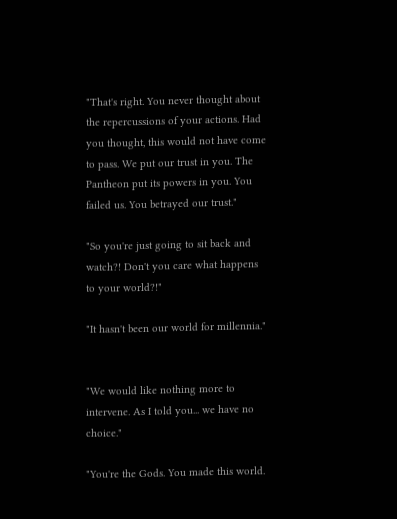"That's right. You never thought about the repercussions of your actions. Had you thought, this would not have come to pass. We put our trust in you. The Pantheon put its powers in you. You failed us. You betrayed our trust."

"So you're just going to sit back and watch?! Don't you care what happens to your world?!"

"It hasn't been our world for millennia."


"We would like nothing more to intervene. As I told you... we have no choice."

"You're the Gods. You made this world.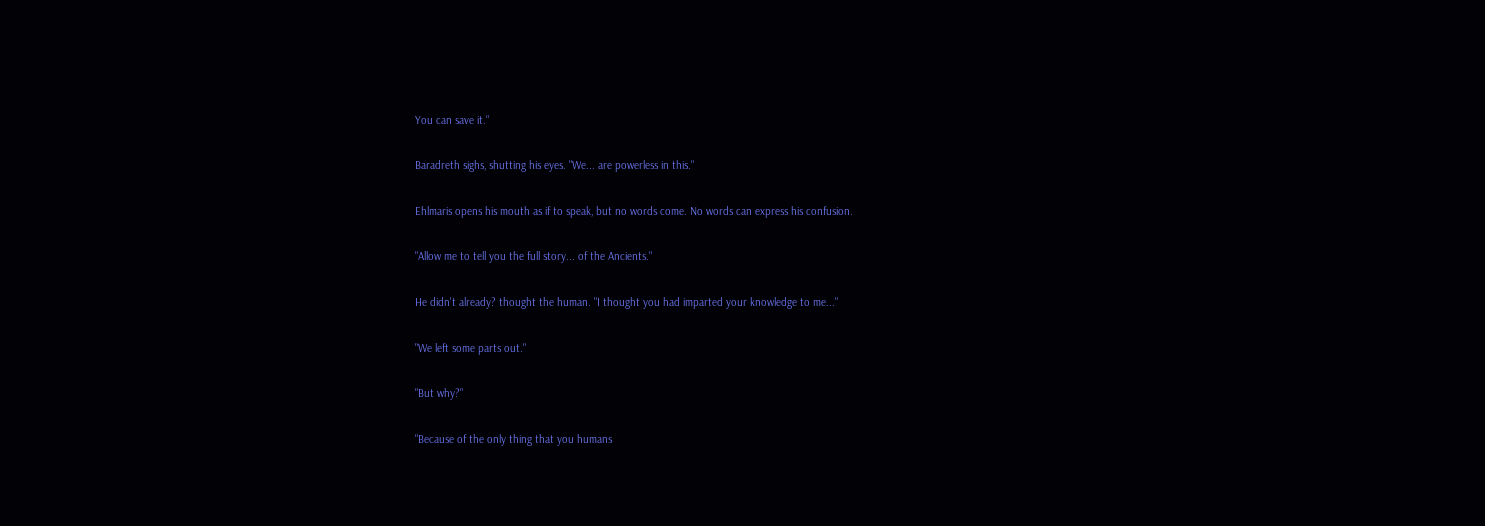You can save it."

Baradreth sighs, shutting his eyes. "We... are powerless in this."

Ehlmaris opens his mouth as if to speak, but no words come. No words can express his confusion.

"Allow me to tell you the full story... of the Ancients."

He didn't already? thought the human. "I thought you had imparted your knowledge to me..."

"We left some parts out."

"But why?"

"Because of the only thing that you humans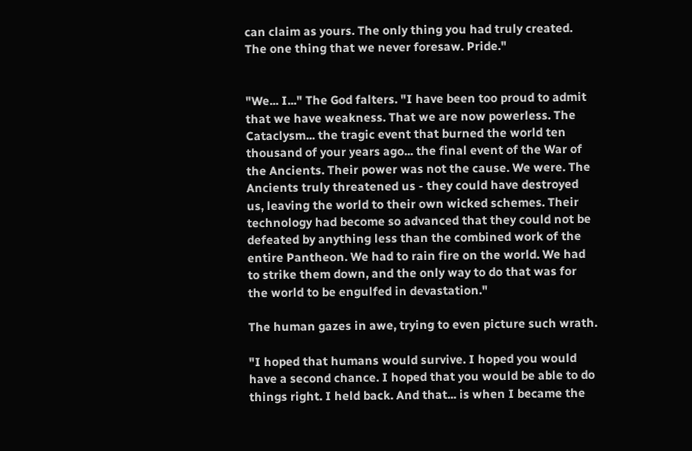can claim as yours. The only thing you had truly created. The one thing that we never foresaw. Pride."


"We... I..." The God falters. "I have been too proud to admit that we have weakness. That we are now powerless. The Cataclysm... the tragic event that burned the world ten thousand of your years ago... the final event of the War of the Ancients. Their power was not the cause. We were. The Ancients truly threatened us - they could have destroyed us, leaving the world to their own wicked schemes. Their technology had become so advanced that they could not be defeated by anything less than the combined work of the entire Pantheon. We had to rain fire on the world. We had to strike them down, and the only way to do that was for the world to be engulfed in devastation."

The human gazes in awe, trying to even picture such wrath.

"I hoped that humans would survive. I hoped you would have a second chance. I hoped that you would be able to do things right. I held back. And that... is when I became the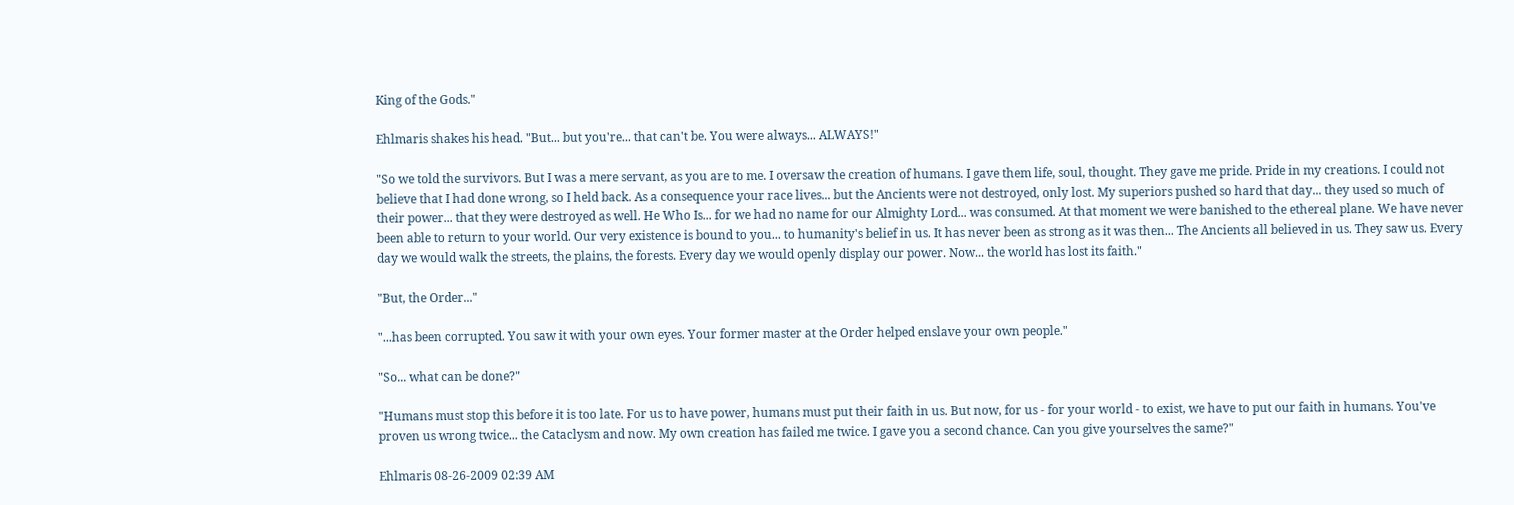King of the Gods."

Ehlmaris shakes his head. "But... but you're... that can't be. You were always... ALWAYS!"

"So we told the survivors. But I was a mere servant, as you are to me. I oversaw the creation of humans. I gave them life, soul, thought. They gave me pride. Pride in my creations. I could not believe that I had done wrong, so I held back. As a consequence your race lives... but the Ancients were not destroyed, only lost. My superiors pushed so hard that day... they used so much of their power... that they were destroyed as well. He Who Is... for we had no name for our Almighty Lord... was consumed. At that moment we were banished to the ethereal plane. We have never been able to return to your world. Our very existence is bound to you... to humanity's belief in us. It has never been as strong as it was then... The Ancients all believed in us. They saw us. Every day we would walk the streets, the plains, the forests. Every day we would openly display our power. Now... the world has lost its faith."

"But, the Order..."

"...has been corrupted. You saw it with your own eyes. Your former master at the Order helped enslave your own people."

"So... what can be done?"

"Humans must stop this before it is too late. For us to have power, humans must put their faith in us. But now, for us - for your world - to exist, we have to put our faith in humans. You've proven us wrong twice... the Cataclysm and now. My own creation has failed me twice. I gave you a second chance. Can you give yourselves the same?"

Ehlmaris 08-26-2009 02:39 AM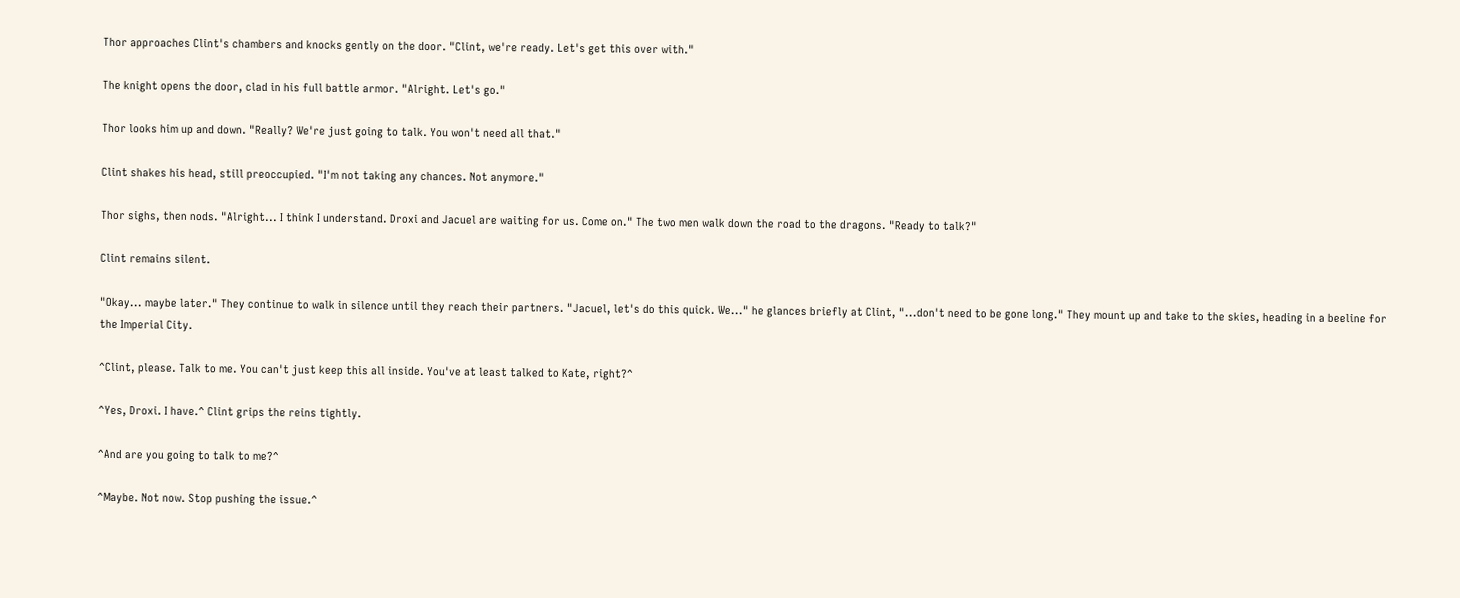Thor approaches Clint's chambers and knocks gently on the door. "Clint, we're ready. Let's get this over with."

The knight opens the door, clad in his full battle armor. "Alright. Let's go."

Thor looks him up and down. "Really? We're just going to talk. You won't need all that."

Clint shakes his head, still preoccupied. "I'm not taking any chances. Not anymore."

Thor sighs, then nods. "Alright... I think I understand. Droxi and Jacuel are waiting for us. Come on." The two men walk down the road to the dragons. "Ready to talk?"

Clint remains silent.

"Okay... maybe later." They continue to walk in silence until they reach their partners. "Jacuel, let's do this quick. We..." he glances briefly at Clint, "...don't need to be gone long." They mount up and take to the skies, heading in a beeline for the Imperial City.

^Clint, please. Talk to me. You can't just keep this all inside. You've at least talked to Kate, right?^

^Yes, Droxi. I have.^ Clint grips the reins tightly.

^And are you going to talk to me?^

^Maybe. Not now. Stop pushing the issue.^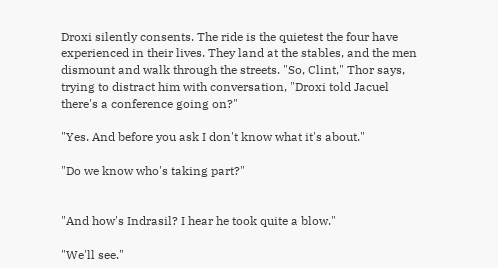Droxi silently consents. The ride is the quietest the four have experienced in their lives. They land at the stables, and the men dismount and walk through the streets. "So, Clint," Thor says, trying to distract him with conversation, "Droxi told Jacuel there's a conference going on?"

"Yes. And before you ask I don't know what it's about."

"Do we know who's taking part?"


"And how's Indrasil? I hear he took quite a blow."

"We'll see."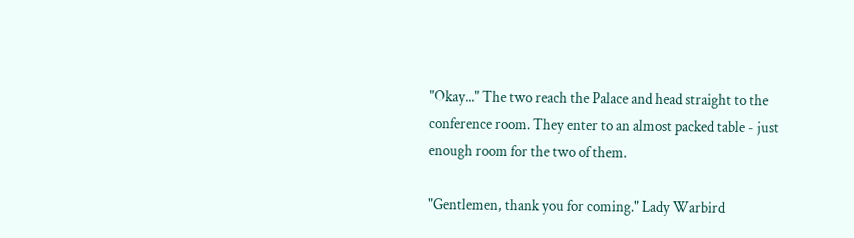"Okay..." The two reach the Palace and head straight to the conference room. They enter to an almost packed table - just enough room for the two of them.

"Gentlemen, thank you for coming." Lady Warbird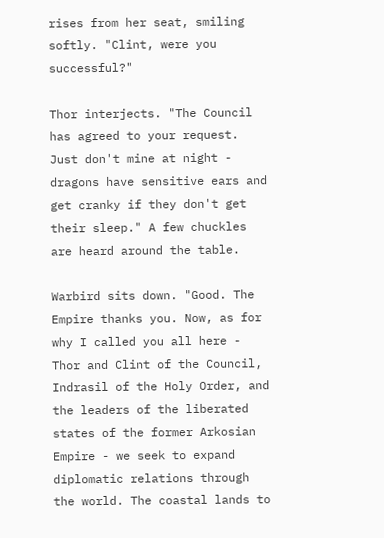rises from her seat, smiling softly. "Clint, were you successful?"

Thor interjects. "The Council has agreed to your request. Just don't mine at night - dragons have sensitive ears and get cranky if they don't get their sleep." A few chuckles are heard around the table.

Warbird sits down. "Good. The Empire thanks you. Now, as for why I called you all here - Thor and Clint of the Council, Indrasil of the Holy Order, and the leaders of the liberated states of the former Arkosian Empire - we seek to expand diplomatic relations through the world. The coastal lands to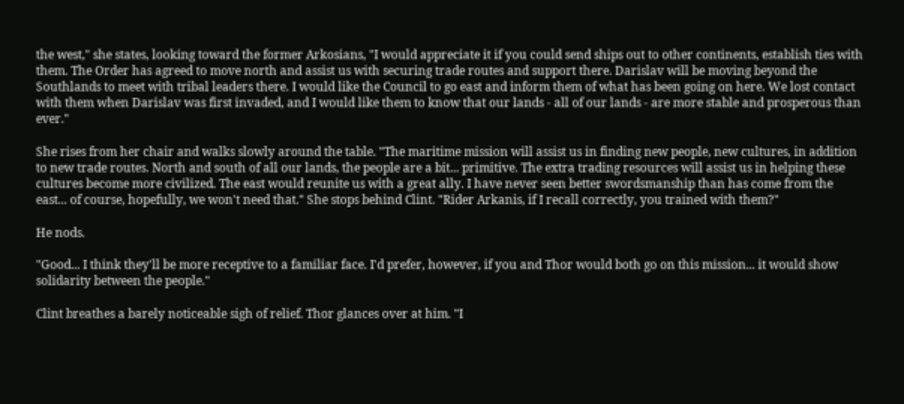the west," she states, looking toward the former Arkosians, "I would appreciate it if you could send ships out to other continents, establish ties with them. The Order has agreed to move north and assist us with securing trade routes and support there. Darislav will be moving beyond the Southlands to meet with tribal leaders there. I would like the Council to go east and inform them of what has been going on here. We lost contact with them when Darislav was first invaded, and I would like them to know that our lands - all of our lands - are more stable and prosperous than ever."

She rises from her chair and walks slowly around the table. "The maritime mission will assist us in finding new people, new cultures, in addition to new trade routes. North and south of all our lands, the people are a bit... primitive. The extra trading resources will assist us in helping these cultures become more civilized. The east would reunite us with a great ally. I have never seen better swordsmanship than has come from the east... of course, hopefully, we won't need that." She stops behind Clint. "Rider Arkanis, if I recall correctly, you trained with them?"

He nods.

"Good... I think they'll be more receptive to a familiar face. I'd prefer, however, if you and Thor would both go on this mission... it would show solidarity between the people."

Clint breathes a barely noticeable sigh of relief. Thor glances over at him. "I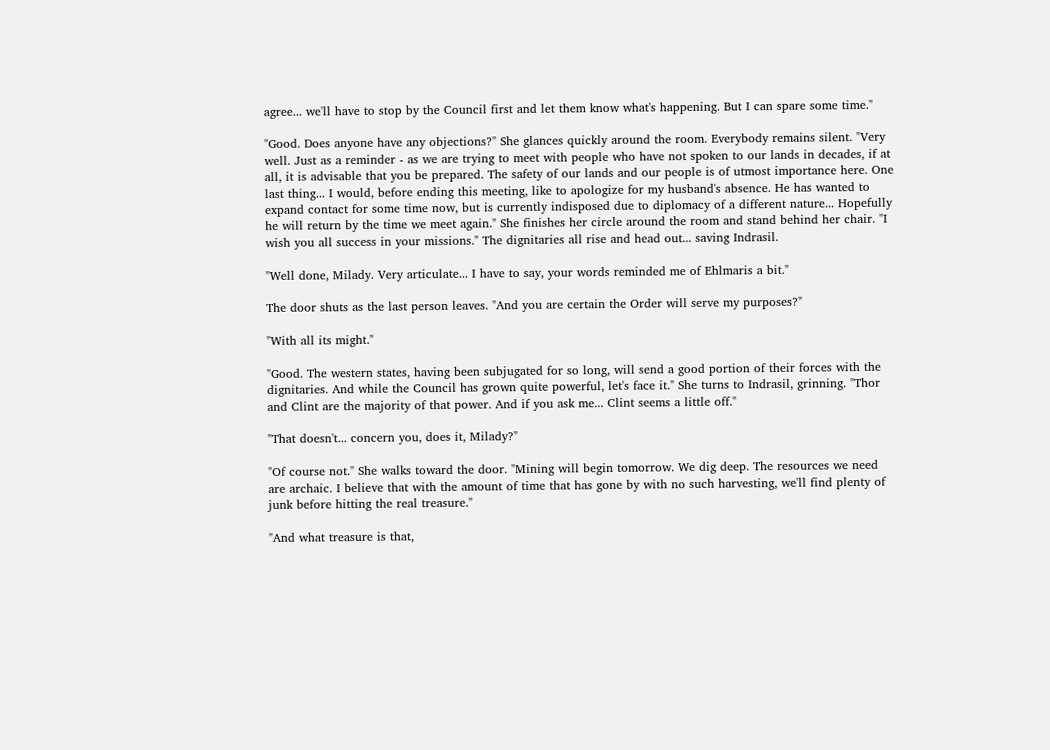agree... we'll have to stop by the Council first and let them know what's happening. But I can spare some time."

"Good. Does anyone have any objections?" She glances quickly around the room. Everybody remains silent. "Very well. Just as a reminder - as we are trying to meet with people who have not spoken to our lands in decades, if at all, it is advisable that you be prepared. The safety of our lands and our people is of utmost importance here. One last thing... I would, before ending this meeting, like to apologize for my husband's absence. He has wanted to expand contact for some time now, but is currently indisposed due to diplomacy of a different nature... Hopefully he will return by the time we meet again." She finishes her circle around the room and stand behind her chair. "I wish you all success in your missions." The dignitaries all rise and head out... saving Indrasil.

"Well done, Milady. Very articulate... I have to say, your words reminded me of Ehlmaris a bit."

The door shuts as the last person leaves. "And you are certain the Order will serve my purposes?"

"With all its might."

"Good. The western states, having been subjugated for so long, will send a good portion of their forces with the dignitaries. And while the Council has grown quite powerful, let's face it." She turns to Indrasil, grinning. "Thor and Clint are the majority of that power. And if you ask me... Clint seems a little off."

"That doesn't... concern you, does it, Milady?"

"Of course not." She walks toward the door. "Mining will begin tomorrow. We dig deep. The resources we need are archaic. I believe that with the amount of time that has gone by with no such harvesting, we'll find plenty of junk before hitting the real treasure."

"And what treasure is that,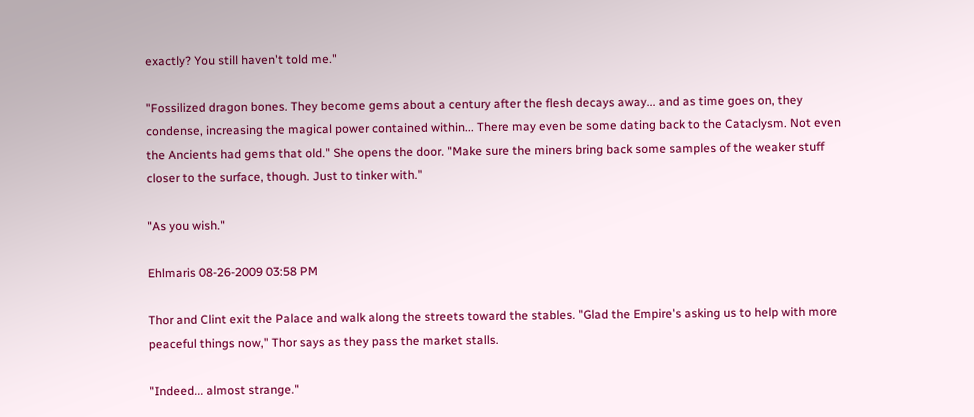exactly? You still haven't told me."

"Fossilized dragon bones. They become gems about a century after the flesh decays away... and as time goes on, they condense, increasing the magical power contained within... There may even be some dating back to the Cataclysm. Not even the Ancients had gems that old." She opens the door. "Make sure the miners bring back some samples of the weaker stuff closer to the surface, though. Just to tinker with."

"As you wish."

Ehlmaris 08-26-2009 03:58 PM

Thor and Clint exit the Palace and walk along the streets toward the stables. "Glad the Empire's asking us to help with more peaceful things now," Thor says as they pass the market stalls.

"Indeed... almost strange."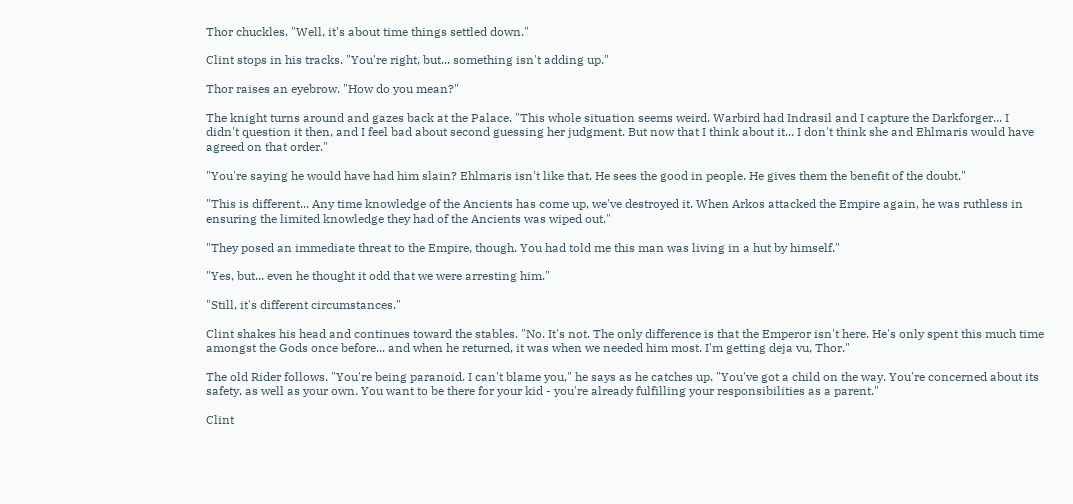Thor chuckles. "Well, it's about time things settled down."

Clint stops in his tracks. "You're right, but... something isn't adding up."

Thor raises an eyebrow. "How do you mean?"

The knight turns around and gazes back at the Palace. "This whole situation seems weird. Warbird had Indrasil and I capture the Darkforger... I didn't question it then, and I feel bad about second guessing her judgment. But now that I think about it... I don't think she and Ehlmaris would have agreed on that order."

"You're saying he would have had him slain? Ehlmaris isn't like that. He sees the good in people. He gives them the benefit of the doubt."

"This is different... Any time knowledge of the Ancients has come up, we've destroyed it. When Arkos attacked the Empire again, he was ruthless in ensuring the limited knowledge they had of the Ancients was wiped out."

"They posed an immediate threat to the Empire, though. You had told me this man was living in a hut by himself."

"Yes, but... even he thought it odd that we were arresting him."

"Still, it's different circumstances."

Clint shakes his head and continues toward the stables. "No. It's not. The only difference is that the Emperor isn't here. He's only spent this much time amongst the Gods once before... and when he returned, it was when we needed him most. I'm getting deja vu, Thor."

The old Rider follows. "You're being paranoid. I can't blame you," he says as he catches up. "You've got a child on the way. You're concerned about its safety, as well as your own. You want to be there for your kid - you're already fulfilling your responsibilities as a parent."

Clint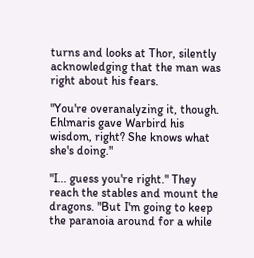turns and looks at Thor, silently acknowledging that the man was right about his fears.

"You're overanalyzing it, though. Ehlmaris gave Warbird his wisdom, right? She knows what she's doing."

"I... guess you're right." They reach the stables and mount the dragons. "But I'm going to keep the paranoia around for a while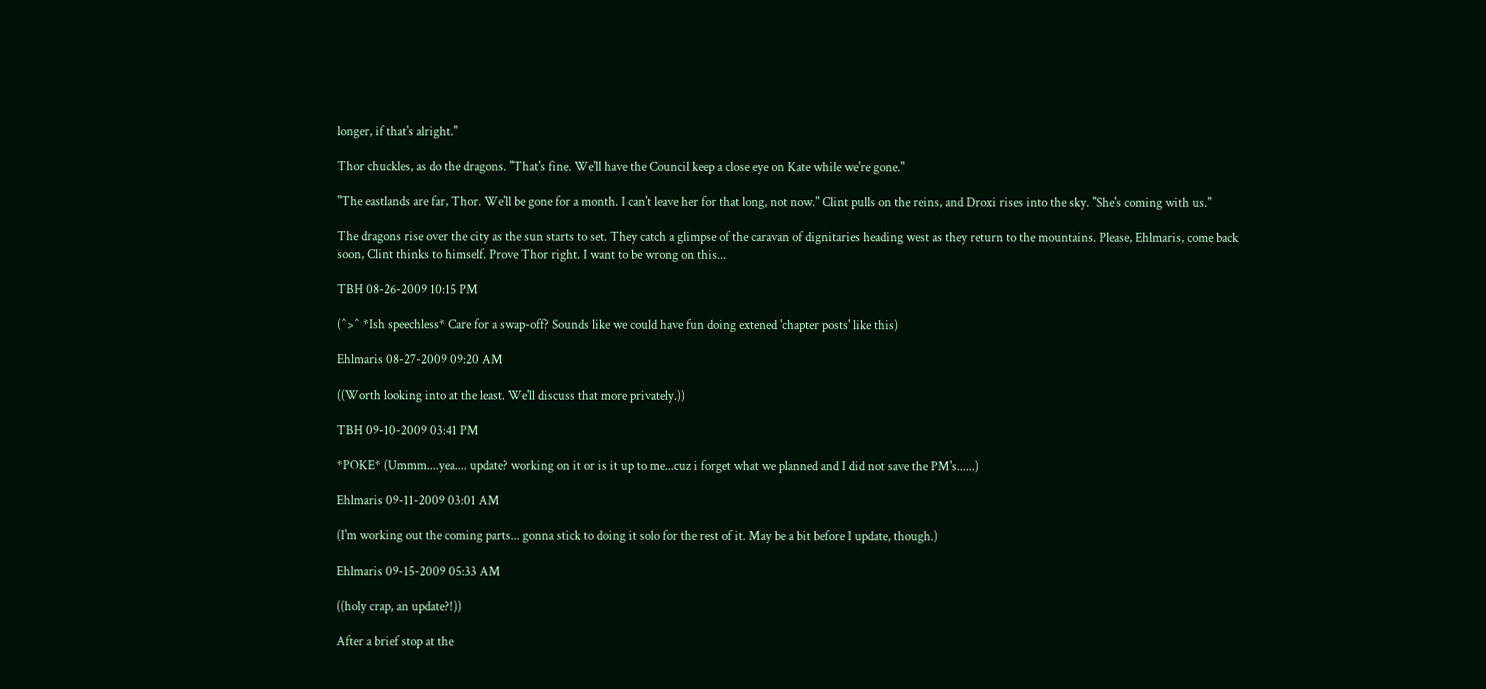longer, if that's alright."

Thor chuckles, as do the dragons. "That's fine. We'll have the Council keep a close eye on Kate while we're gone."

"The eastlands are far, Thor. We'll be gone for a month. I can't leave her for that long, not now." Clint pulls on the reins, and Droxi rises into the sky. "She's coming with us."

The dragons rise over the city as the sun starts to set. They catch a glimpse of the caravan of dignitaries heading west as they return to the mountains. Please, Ehlmaris, come back soon, Clint thinks to himself. Prove Thor right. I want to be wrong on this...

TBH 08-26-2009 10:15 PM

(^>^ *Ish speechless* Care for a swap-off? Sounds like we could have fun doing extened 'chapter posts' like this)

Ehlmaris 08-27-2009 09:20 AM

((Worth looking into at the least. We'll discuss that more privately.))

TBH 09-10-2009 03:41 PM

*POKE* (Ummm....yea.... update? working on it or is it up to me...cuz i forget what we planned and I did not save the PM's......)

Ehlmaris 09-11-2009 03:01 AM

(I'm working out the coming parts... gonna stick to doing it solo for the rest of it. May be a bit before I update, though.)

Ehlmaris 09-15-2009 05:33 AM

((holy crap, an update?!))

After a brief stop at the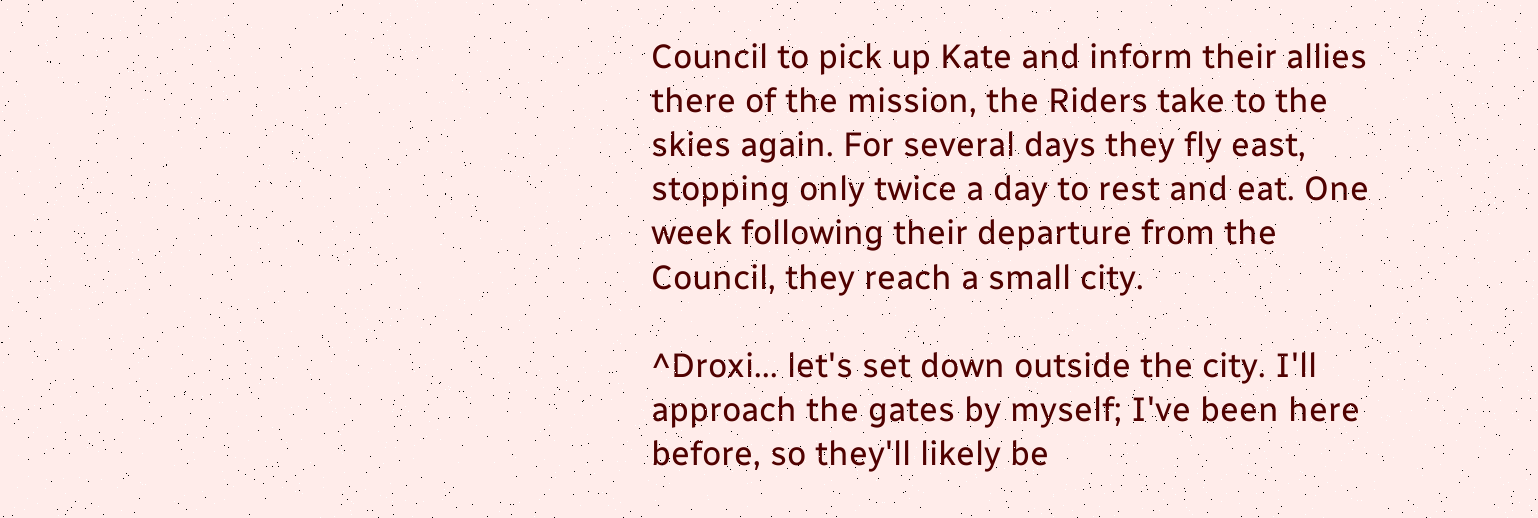Council to pick up Kate and inform their allies there of the mission, the Riders take to the skies again. For several days they fly east, stopping only twice a day to rest and eat. One week following their departure from the Council, they reach a small city.

^Droxi... let's set down outside the city. I'll approach the gates by myself; I've been here before, so they'll likely be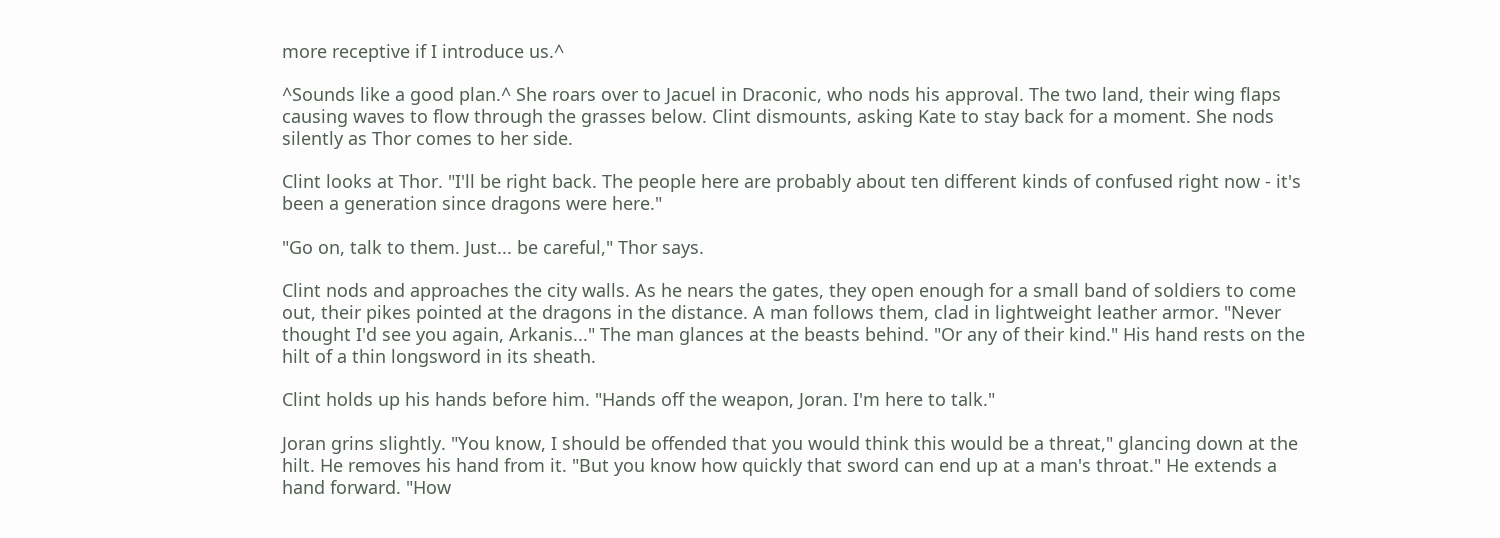more receptive if I introduce us.^

^Sounds like a good plan.^ She roars over to Jacuel in Draconic, who nods his approval. The two land, their wing flaps causing waves to flow through the grasses below. Clint dismounts, asking Kate to stay back for a moment. She nods silently as Thor comes to her side.

Clint looks at Thor. "I'll be right back. The people here are probably about ten different kinds of confused right now - it's been a generation since dragons were here."

"Go on, talk to them. Just... be careful," Thor says.

Clint nods and approaches the city walls. As he nears the gates, they open enough for a small band of soldiers to come out, their pikes pointed at the dragons in the distance. A man follows them, clad in lightweight leather armor. "Never thought I'd see you again, Arkanis..." The man glances at the beasts behind. "Or any of their kind." His hand rests on the hilt of a thin longsword in its sheath.

Clint holds up his hands before him. "Hands off the weapon, Joran. I'm here to talk."

Joran grins slightly. "You know, I should be offended that you would think this would be a threat," glancing down at the hilt. He removes his hand from it. "But you know how quickly that sword can end up at a man's throat." He extends a hand forward. "How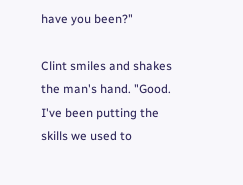have you been?"

Clint smiles and shakes the man's hand. "Good. I've been putting the skills we used to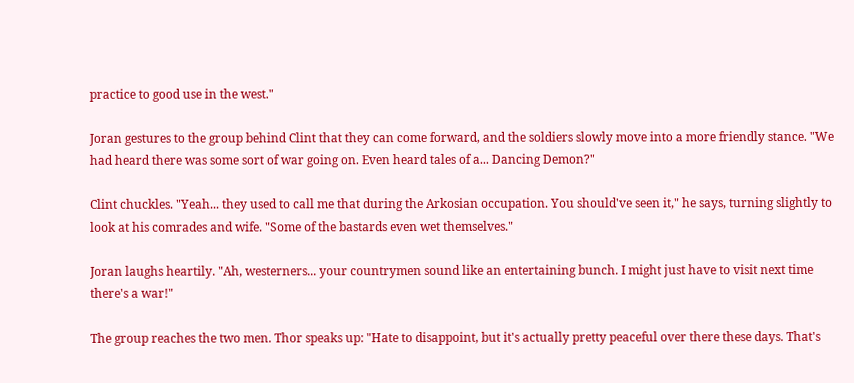practice to good use in the west."

Joran gestures to the group behind Clint that they can come forward, and the soldiers slowly move into a more friendly stance. "We had heard there was some sort of war going on. Even heard tales of a... Dancing Demon?"

Clint chuckles. "Yeah... they used to call me that during the Arkosian occupation. You should've seen it," he says, turning slightly to look at his comrades and wife. "Some of the bastards even wet themselves."

Joran laughs heartily. "Ah, westerners... your countrymen sound like an entertaining bunch. I might just have to visit next time there's a war!"

The group reaches the two men. Thor speaks up: "Hate to disappoint, but it's actually pretty peaceful over there these days. That's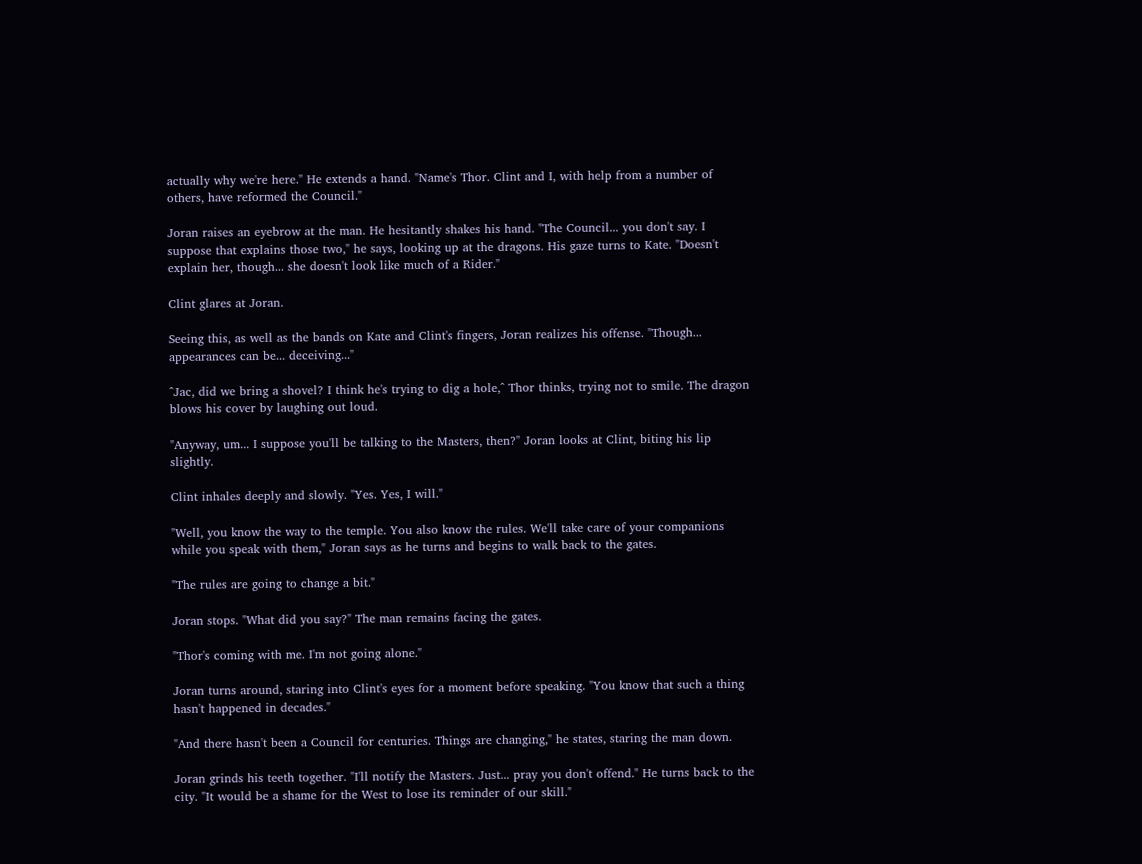actually why we're here." He extends a hand. "Name's Thor. Clint and I, with help from a number of others, have reformed the Council."

Joran raises an eyebrow at the man. He hesitantly shakes his hand. "The Council... you don't say. I suppose that explains those two," he says, looking up at the dragons. His gaze turns to Kate. "Doesn't explain her, though... she doesn't look like much of a Rider."

Clint glares at Joran.

Seeing this, as well as the bands on Kate and Clint's fingers, Joran realizes his offense. "Though... appearances can be... deceiving..."

^Jac, did we bring a shovel? I think he's trying to dig a hole,^ Thor thinks, trying not to smile. The dragon blows his cover by laughing out loud.

"Anyway, um... I suppose you'll be talking to the Masters, then?" Joran looks at Clint, biting his lip slightly.

Clint inhales deeply and slowly. "Yes. Yes, I will."

"Well, you know the way to the temple. You also know the rules. We'll take care of your companions while you speak with them," Joran says as he turns and begins to walk back to the gates.

"The rules are going to change a bit."

Joran stops. "What did you say?" The man remains facing the gates.

"Thor's coming with me. I'm not going alone."

Joran turns around, staring into Clint's eyes for a moment before speaking. "You know that such a thing hasn't happened in decades."

"And there hasn't been a Council for centuries. Things are changing," he states, staring the man down.

Joran grinds his teeth together. "I'll notify the Masters. Just... pray you don't offend." He turns back to the city. "It would be a shame for the West to lose its reminder of our skill."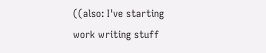((also: I've starting work writing stuff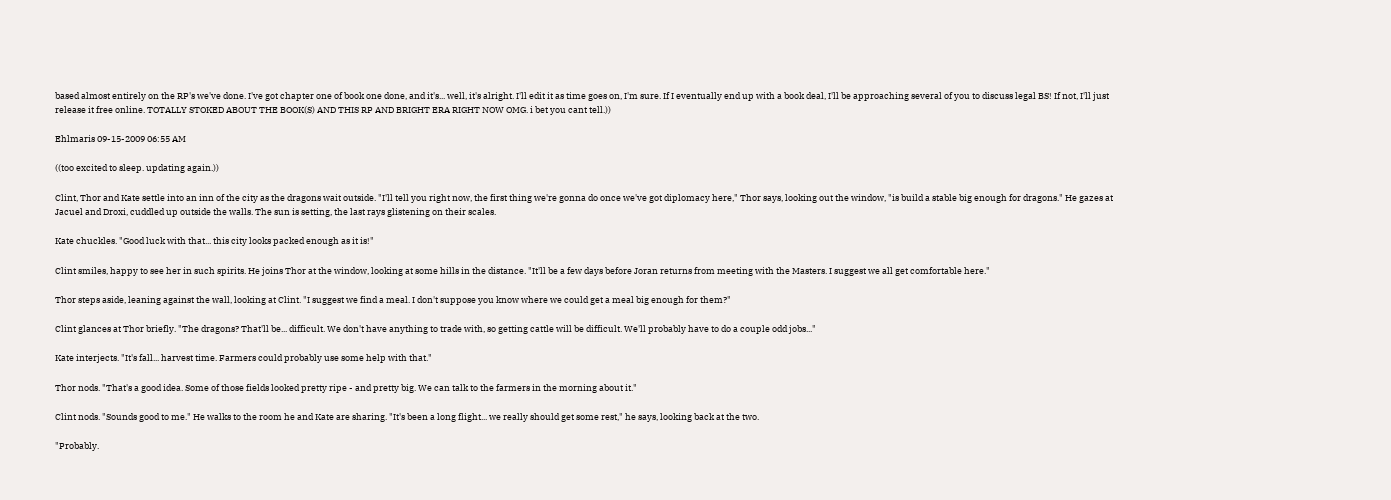based almost entirely on the RP's we've done. I've got chapter one of book one done, and it's... well, it's alright. I'll edit it as time goes on, I'm sure. If I eventually end up with a book deal, I'll be approaching several of you to discuss legal BS! If not, I'll just release it free online. TOTALLY STOKED ABOUT THE BOOK(S) AND THIS RP AND BRIGHT ERA RIGHT NOW OMG. i bet you cant tell.))

Ehlmaris 09-15-2009 06:55 AM

((too excited to sleep. updating again.))

Clint, Thor and Kate settle into an inn of the city as the dragons wait outside. "I'll tell you right now, the first thing we're gonna do once we've got diplomacy here," Thor says, looking out the window, "is build a stable big enough for dragons." He gazes at Jacuel and Droxi, cuddled up outside the walls. The sun is setting, the last rays glistening on their scales.

Kate chuckles. "Good luck with that... this city looks packed enough as it is!"

Clint smiles, happy to see her in such spirits. He joins Thor at the window, looking at some hills in the distance. "It'll be a few days before Joran returns from meeting with the Masters. I suggest we all get comfortable here."

Thor steps aside, leaning against the wall, looking at Clint. "I suggest we find a meal. I don't suppose you know where we could get a meal big enough for them?"

Clint glances at Thor briefly. "The dragons? That'll be... difficult. We don't have anything to trade with, so getting cattle will be difficult. We'll probably have to do a couple odd jobs..."

Kate interjects. "It's fall... harvest time. Farmers could probably use some help with that."

Thor nods. "That's a good idea. Some of those fields looked pretty ripe - and pretty big. We can talk to the farmers in the morning about it."

Clint nods. "Sounds good to me." He walks to the room he and Kate are sharing. "It's been a long flight... we really should get some rest," he says, looking back at the two.

"Probably.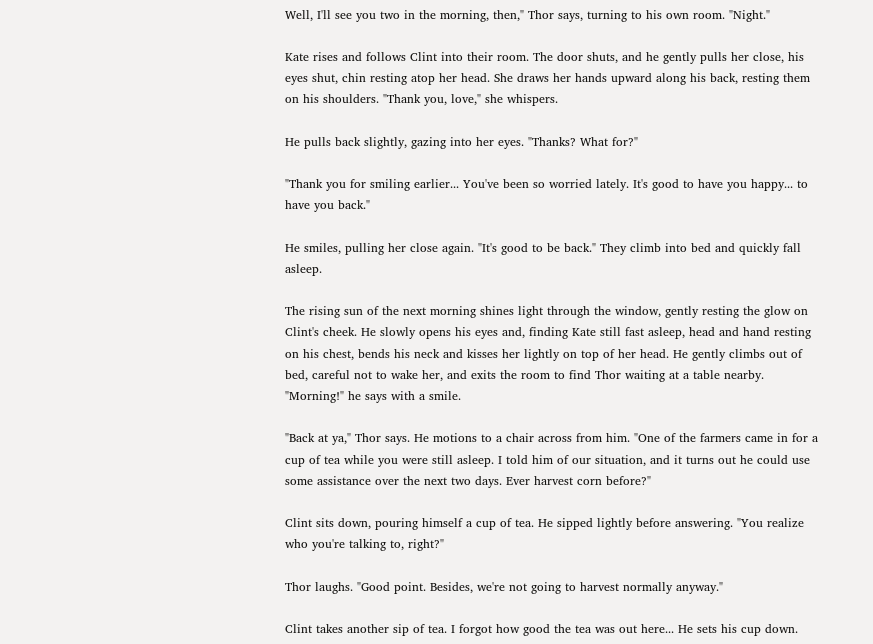Well, I'll see you two in the morning, then," Thor says, turning to his own room. "Night."

Kate rises and follows Clint into their room. The door shuts, and he gently pulls her close, his eyes shut, chin resting atop her head. She draws her hands upward along his back, resting them on his shoulders. "Thank you, love," she whispers.

He pulls back slightly, gazing into her eyes. "Thanks? What for?"

"Thank you for smiling earlier... You've been so worried lately. It's good to have you happy... to have you back."

He smiles, pulling her close again. "It's good to be back." They climb into bed and quickly fall asleep.

The rising sun of the next morning shines light through the window, gently resting the glow on Clint's cheek. He slowly opens his eyes and, finding Kate still fast asleep, head and hand resting on his chest, bends his neck and kisses her lightly on top of her head. He gently climbs out of bed, careful not to wake her, and exits the room to find Thor waiting at a table nearby. "Morning!" he says with a smile.

"Back at ya," Thor says. He motions to a chair across from him. "One of the farmers came in for a cup of tea while you were still asleep. I told him of our situation, and it turns out he could use some assistance over the next two days. Ever harvest corn before?"

Clint sits down, pouring himself a cup of tea. He sipped lightly before answering. "You realize who you're talking to, right?"

Thor laughs. "Good point. Besides, we're not going to harvest normally anyway."

Clint takes another sip of tea. I forgot how good the tea was out here... He sets his cup down.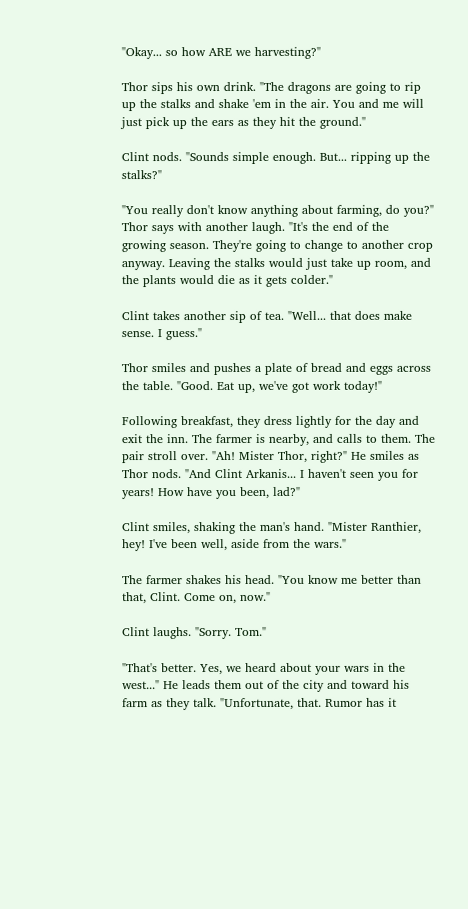"Okay... so how ARE we harvesting?"

Thor sips his own drink. "The dragons are going to rip up the stalks and shake 'em in the air. You and me will just pick up the ears as they hit the ground."

Clint nods. "Sounds simple enough. But... ripping up the stalks?"

"You really don't know anything about farming, do you?" Thor says with another laugh. "It's the end of the growing season. They're going to change to another crop anyway. Leaving the stalks would just take up room, and the plants would die as it gets colder."

Clint takes another sip of tea. "Well... that does make sense. I guess."

Thor smiles and pushes a plate of bread and eggs across the table. "Good. Eat up, we've got work today!"

Following breakfast, they dress lightly for the day and exit the inn. The farmer is nearby, and calls to them. The pair stroll over. "Ah! Mister Thor, right?" He smiles as Thor nods. "And Clint Arkanis... I haven't seen you for years! How have you been, lad?"

Clint smiles, shaking the man's hand. "Mister Ranthier, hey! I've been well, aside from the wars."

The farmer shakes his head. "You know me better than that, Clint. Come on, now."

Clint laughs. "Sorry. Tom."

"That's better. Yes, we heard about your wars in the west..." He leads them out of the city and toward his farm as they talk. "Unfortunate, that. Rumor has it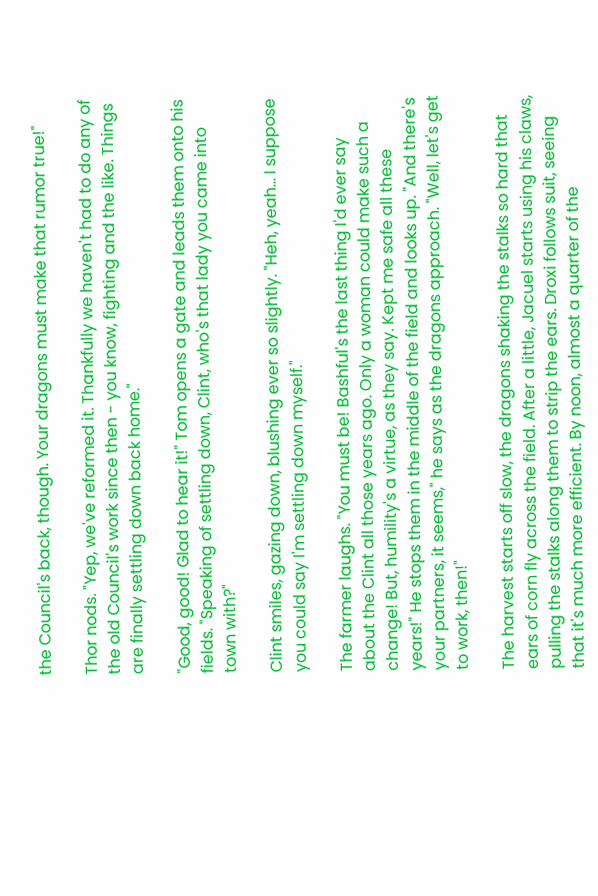the Council's back, though. Your dragons must make that rumor true!"

Thor nods. "Yep, we've reformed it. Thankfully we haven't had to do any of the old Council's work since then - you know, fighting and the like. Things are finally settling down back home."

"Good, good! Glad to hear it!" Tom opens a gate and leads them onto his fields. "Speaking of settling down, Clint, who's that lady you came into town with?"

Clint smiles, gazing down, blushing ever so slightly. "Heh, yeah... I suppose you could say I'm settling down myself."

The farmer laughs. "You must be! Bashful's the last thing I'd ever say about the Clint all those years ago. Only a woman could make such a change! But, humility's a virtue, as they say. Kept me safe all these years!" He stops them in the middle of the field and looks up. "And there's your partners, it seems," he says as the dragons approach. "Well, let's get to work, then!"

The harvest starts off slow, the dragons shaking the stalks so hard that ears of corn fly across the field. After a little, Jacuel starts using his claws, pulling the stalks along them to strip the ears. Droxi follows suit, seeing that it's much more efficient. By noon, almost a quarter of the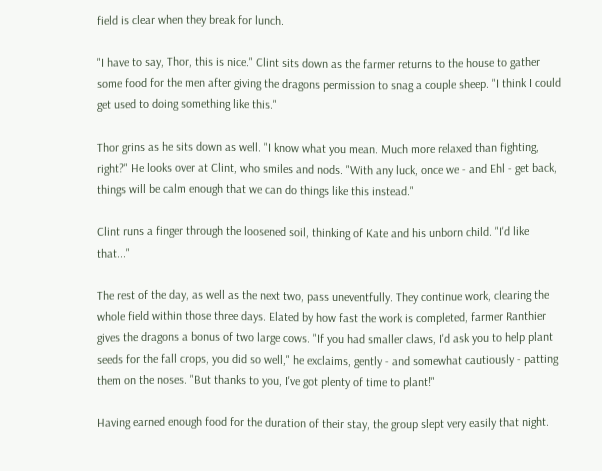field is clear when they break for lunch.

"I have to say, Thor, this is nice." Clint sits down as the farmer returns to the house to gather some food for the men after giving the dragons permission to snag a couple sheep. "I think I could get used to doing something like this."

Thor grins as he sits down as well. "I know what you mean. Much more relaxed than fighting, right?" He looks over at Clint, who smiles and nods. "With any luck, once we - and Ehl - get back, things will be calm enough that we can do things like this instead."

Clint runs a finger through the loosened soil, thinking of Kate and his unborn child. "I'd like that..."

The rest of the day, as well as the next two, pass uneventfully. They continue work, clearing the whole field within those three days. Elated by how fast the work is completed, farmer Ranthier gives the dragons a bonus of two large cows. "If you had smaller claws, I'd ask you to help plant seeds for the fall crops, you did so well," he exclaims, gently - and somewhat cautiously - patting them on the noses. "But thanks to you, I've got plenty of time to plant!"

Having earned enough food for the duration of their stay, the group slept very easily that night.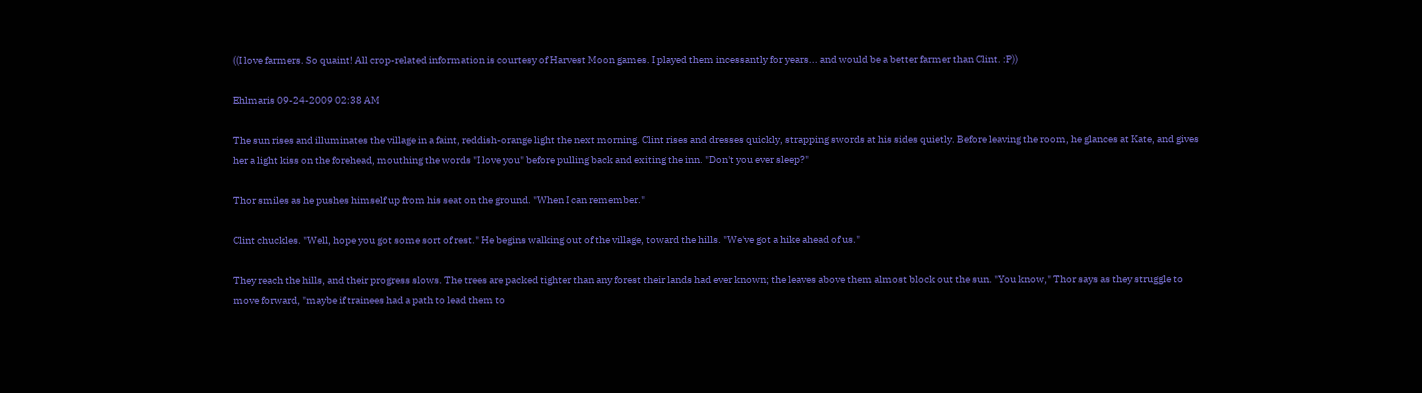((I love farmers. So quaint! All crop-related information is courtesy of Harvest Moon games. I played them incessantly for years... and would be a better farmer than Clint. :P))

Ehlmaris 09-24-2009 02:38 AM

The sun rises and illuminates the village in a faint, reddish-orange light the next morning. Clint rises and dresses quickly, strapping swords at his sides quietly. Before leaving the room, he glances at Kate, and gives her a light kiss on the forehead, mouthing the words "I love you" before pulling back and exiting the inn. "Don't you ever sleep?"

Thor smiles as he pushes himself up from his seat on the ground. "When I can remember."

Clint chuckles. "Well, hope you got some sort of rest." He begins walking out of the village, toward the hills. "We've got a hike ahead of us."

They reach the hills, and their progress slows. The trees are packed tighter than any forest their lands had ever known; the leaves above them almost block out the sun. "You know," Thor says as they struggle to move forward, "maybe if trainees had a path to lead them to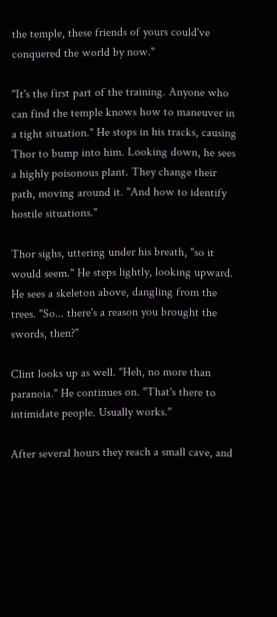the temple, these friends of yours could've conquered the world by now."

"It's the first part of the training. Anyone who can find the temple knows how to maneuver in a tight situation." He stops in his tracks, causing Thor to bump into him. Looking down, he sees a highly poisonous plant. They change their path, moving around it. "And how to identify hostile situations."

Thor sighs, uttering under his breath, "so it would seem." He steps lightly, looking upward. He sees a skeleton above, dangling from the trees. "So... there's a reason you brought the swords, then?"

Clint looks up as well. "Heh, no more than paranoia." He continues on. "That's there to intimidate people. Usually works."

After several hours they reach a small cave, and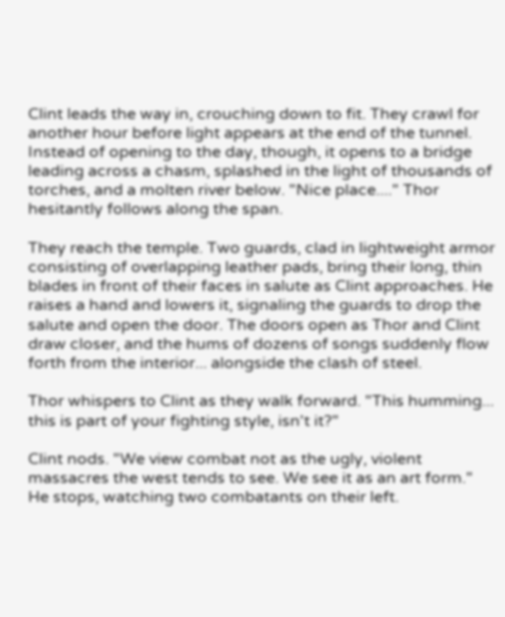Clint leads the way in, crouching down to fit. They crawl for another hour before light appears at the end of the tunnel. Instead of opening to the day, though, it opens to a bridge leading across a chasm, splashed in the light of thousands of torches, and a molten river below. "Nice place...." Thor hesitantly follows along the span.

They reach the temple. Two guards, clad in lightweight armor consisting of overlapping leather pads, bring their long, thin blades in front of their faces in salute as Clint approaches. He raises a hand and lowers it, signaling the guards to drop the salute and open the door. The doors open as Thor and Clint draw closer, and the hums of dozens of songs suddenly flow forth from the interior... alongside the clash of steel.

Thor whispers to Clint as they walk forward. "This humming... this is part of your fighting style, isn't it?"

Clint nods. "We view combat not as the ugly, violent massacres the west tends to see. We see it as an art form." He stops, watching two combatants on their left.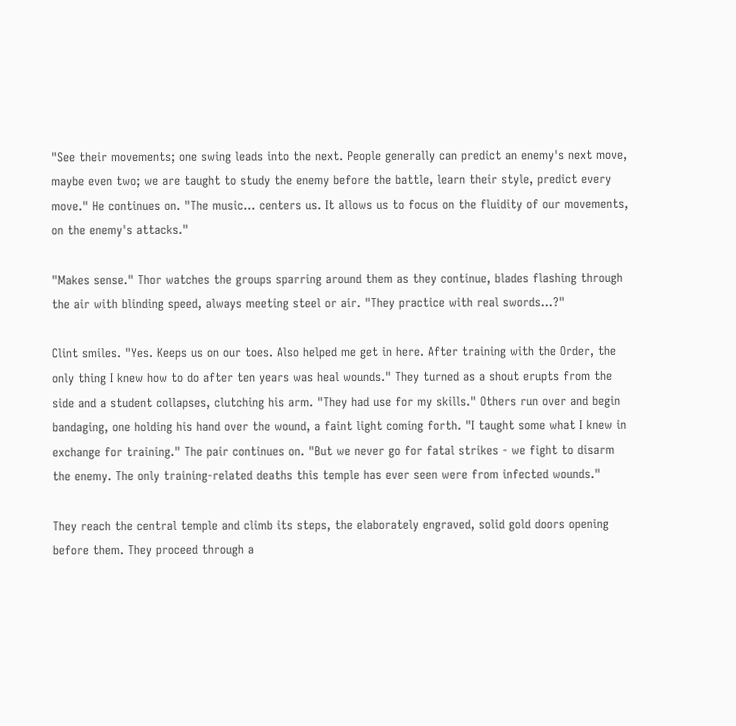"See their movements; one swing leads into the next. People generally can predict an enemy's next move, maybe even two; we are taught to study the enemy before the battle, learn their style, predict every move." He continues on. "The music... centers us. It allows us to focus on the fluidity of our movements, on the enemy's attacks."

"Makes sense." Thor watches the groups sparring around them as they continue, blades flashing through the air with blinding speed, always meeting steel or air. "They practice with real swords...?"

Clint smiles. "Yes. Keeps us on our toes. Also helped me get in here. After training with the Order, the only thing I knew how to do after ten years was heal wounds." They turned as a shout erupts from the side and a student collapses, clutching his arm. "They had use for my skills." Others run over and begin bandaging, one holding his hand over the wound, a faint light coming forth. "I taught some what I knew in exchange for training." The pair continues on. "But we never go for fatal strikes - we fight to disarm the enemy. The only training-related deaths this temple has ever seen were from infected wounds."

They reach the central temple and climb its steps, the elaborately engraved, solid gold doors opening before them. They proceed through a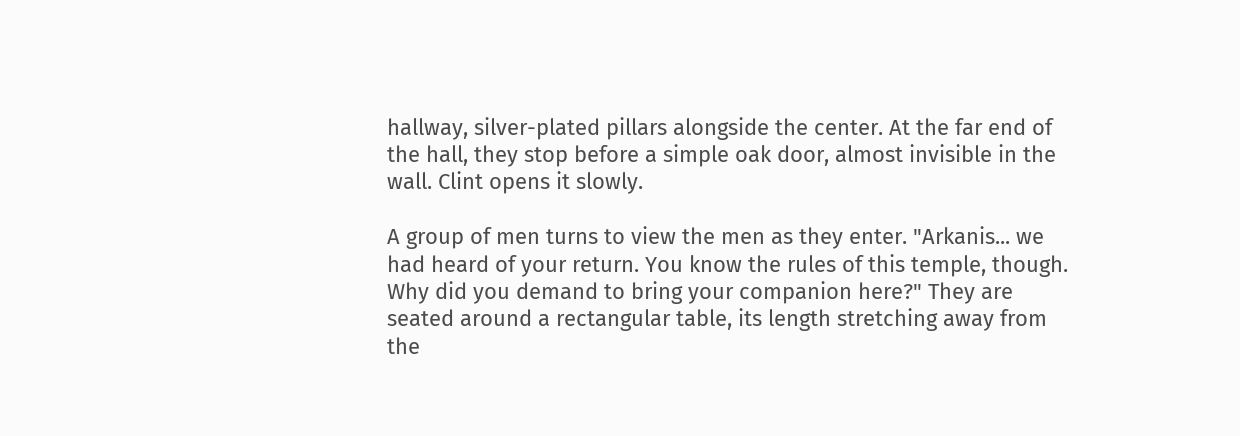hallway, silver-plated pillars alongside the center. At the far end of the hall, they stop before a simple oak door, almost invisible in the wall. Clint opens it slowly.

A group of men turns to view the men as they enter. "Arkanis... we had heard of your return. You know the rules of this temple, though. Why did you demand to bring your companion here?" They are seated around a rectangular table, its length stretching away from the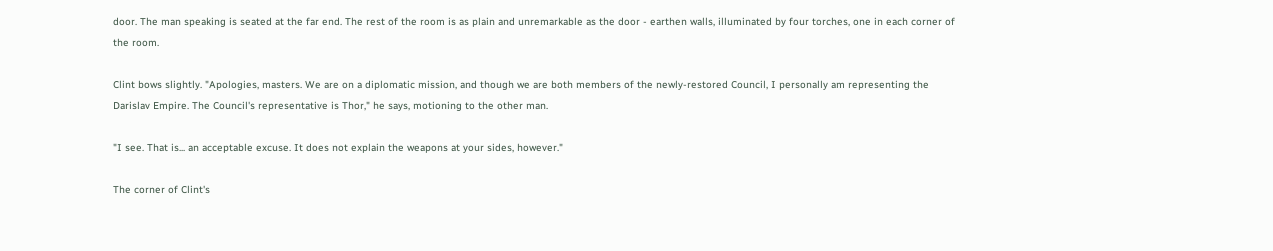door. The man speaking is seated at the far end. The rest of the room is as plain and unremarkable as the door - earthen walls, illuminated by four torches, one in each corner of the room.

Clint bows slightly. "Apologies, masters. We are on a diplomatic mission, and though we are both members of the newly-restored Council, I personally am representing the Darislav Empire. The Council's representative is Thor," he says, motioning to the other man.

"I see. That is... an acceptable excuse. It does not explain the weapons at your sides, however."

The corner of Clint's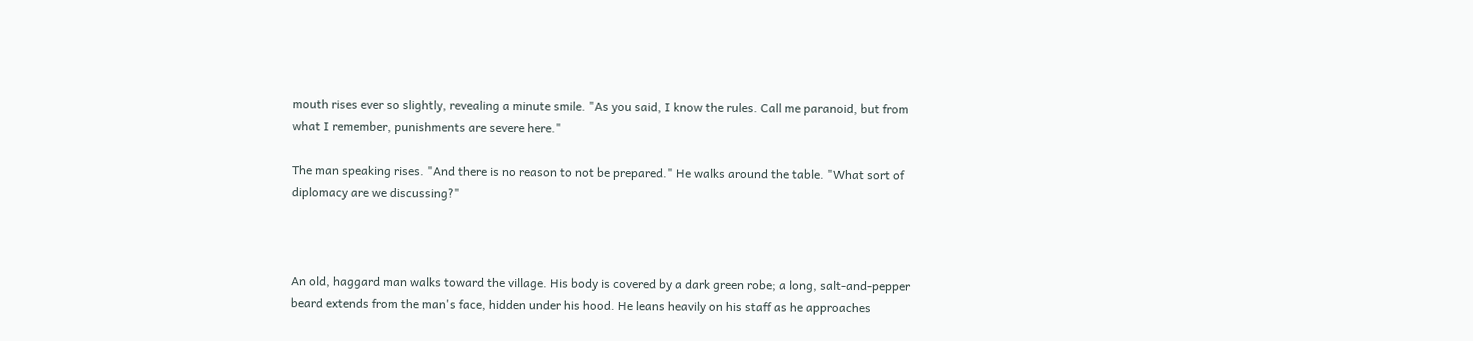mouth rises ever so slightly, revealing a minute smile. "As you said, I know the rules. Call me paranoid, but from what I remember, punishments are severe here."

The man speaking rises. "And there is no reason to not be prepared." He walks around the table. "What sort of diplomacy are we discussing?"



An old, haggard man walks toward the village. His body is covered by a dark green robe; a long, salt-and-pepper beard extends from the man's face, hidden under his hood. He leans heavily on his staff as he approaches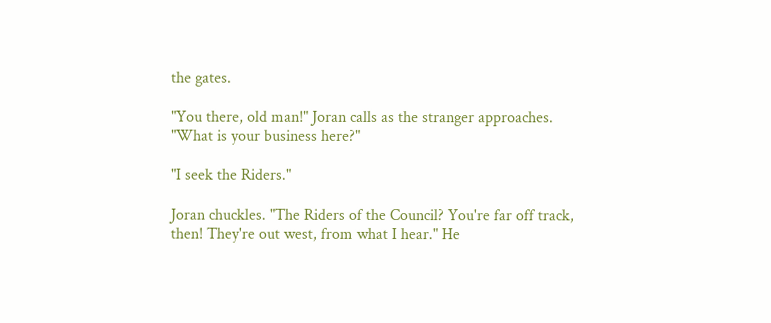the gates.

"You there, old man!" Joran calls as the stranger approaches. "What is your business here?"

"I seek the Riders."

Joran chuckles. "The Riders of the Council? You're far off track, then! They're out west, from what I hear." He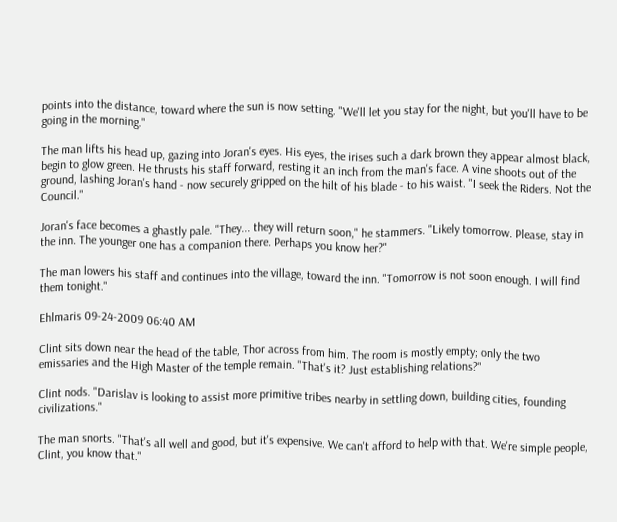points into the distance, toward where the sun is now setting. "We'll let you stay for the night, but you'll have to be going in the morning."

The man lifts his head up, gazing into Joran's eyes. His eyes, the irises such a dark brown they appear almost black, begin to glow green. He thrusts his staff forward, resting it an inch from the man's face. A vine shoots out of the ground, lashing Joran's hand - now securely gripped on the hilt of his blade - to his waist. "I seek the Riders. Not the Council."

Joran's face becomes a ghastly pale. "They... they will return soon," he stammers. "Likely tomorrow. Please, stay in the inn. The younger one has a companion there. Perhaps you know her?"

The man lowers his staff and continues into the village, toward the inn. "Tomorrow is not soon enough. I will find them tonight."

Ehlmaris 09-24-2009 06:40 AM

Clint sits down near the head of the table, Thor across from him. The room is mostly empty; only the two emissaries and the High Master of the temple remain. "That's it? Just establishing relations?"

Clint nods. "Darislav is looking to assist more primitive tribes nearby in settling down, building cities, founding civilizations."

The man snorts. "That's all well and good, but it's expensive. We can't afford to help with that. We're simple people, Clint, you know that."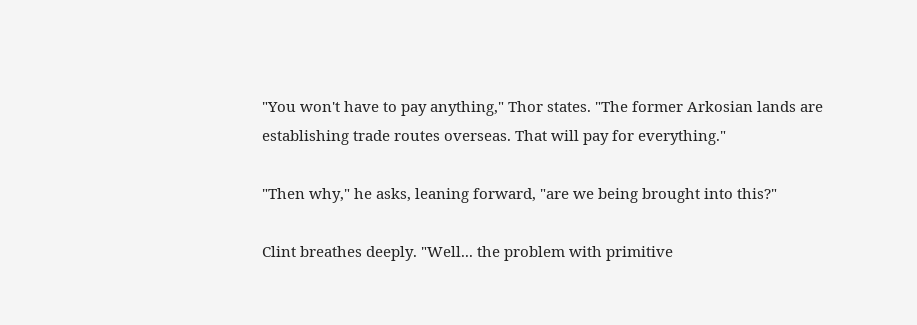"You won't have to pay anything," Thor states. "The former Arkosian lands are establishing trade routes overseas. That will pay for everything."

"Then why," he asks, leaning forward, "are we being brought into this?"

Clint breathes deeply. "Well... the problem with primitive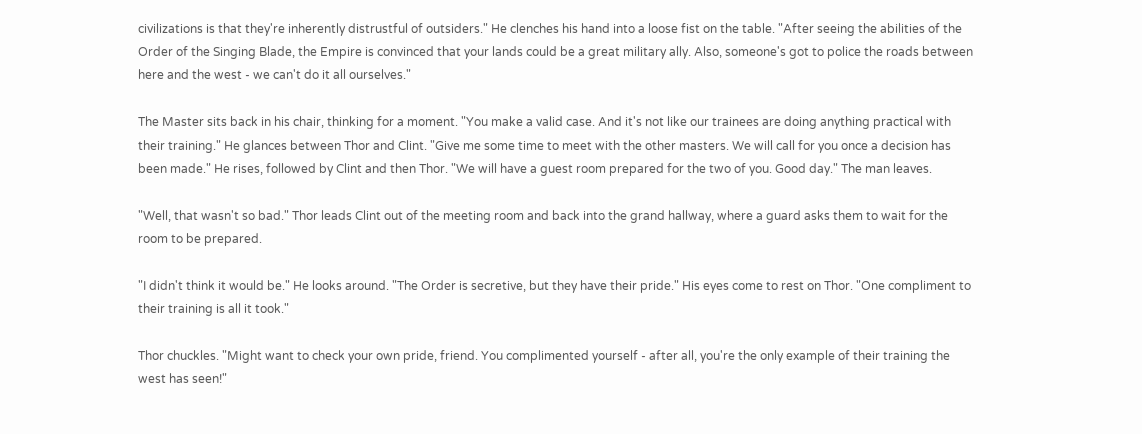civilizations is that they're inherently distrustful of outsiders." He clenches his hand into a loose fist on the table. "After seeing the abilities of the Order of the Singing Blade, the Empire is convinced that your lands could be a great military ally. Also, someone's got to police the roads between here and the west - we can't do it all ourselves."

The Master sits back in his chair, thinking for a moment. "You make a valid case. And it's not like our trainees are doing anything practical with their training." He glances between Thor and Clint. "Give me some time to meet with the other masters. We will call for you once a decision has been made." He rises, followed by Clint and then Thor. "We will have a guest room prepared for the two of you. Good day." The man leaves.

"Well, that wasn't so bad." Thor leads Clint out of the meeting room and back into the grand hallway, where a guard asks them to wait for the room to be prepared.

"I didn't think it would be." He looks around. "The Order is secretive, but they have their pride." His eyes come to rest on Thor. "One compliment to their training is all it took."

Thor chuckles. "Might want to check your own pride, friend. You complimented yourself - after all, you're the only example of their training the west has seen!"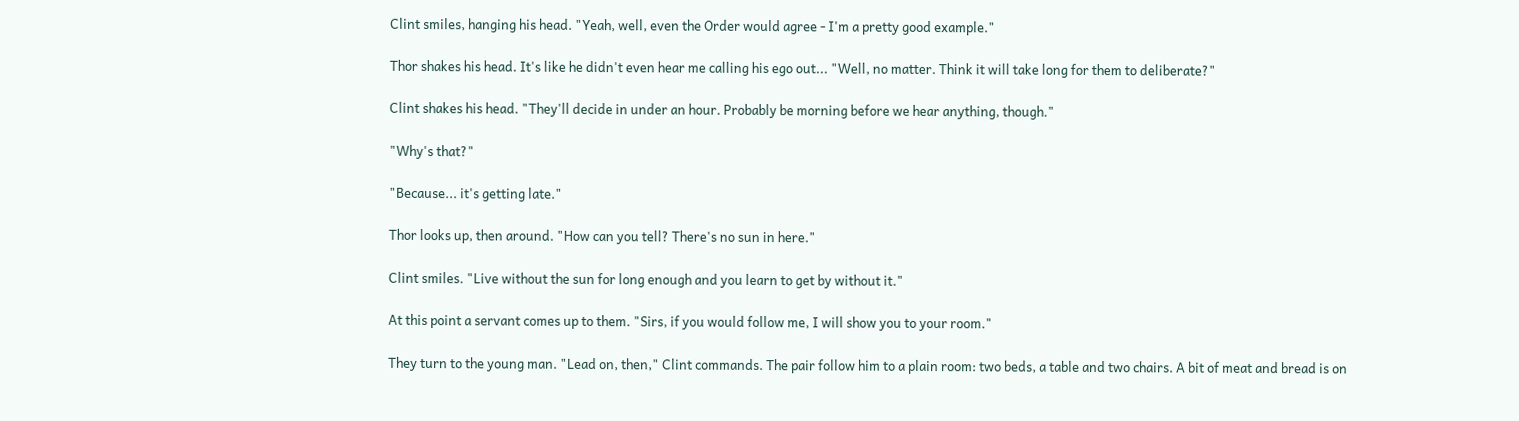Clint smiles, hanging his head. "Yeah, well, even the Order would agree - I'm a pretty good example."

Thor shakes his head. It's like he didn't even hear me calling his ego out... "Well, no matter. Think it will take long for them to deliberate?"

Clint shakes his head. "They'll decide in under an hour. Probably be morning before we hear anything, though."

"Why's that?"

"Because... it's getting late."

Thor looks up, then around. "How can you tell? There's no sun in here."

Clint smiles. "Live without the sun for long enough and you learn to get by without it."

At this point a servant comes up to them. "Sirs, if you would follow me, I will show you to your room."

They turn to the young man. "Lead on, then," Clint commands. The pair follow him to a plain room: two beds, a table and two chairs. A bit of meat and bread is on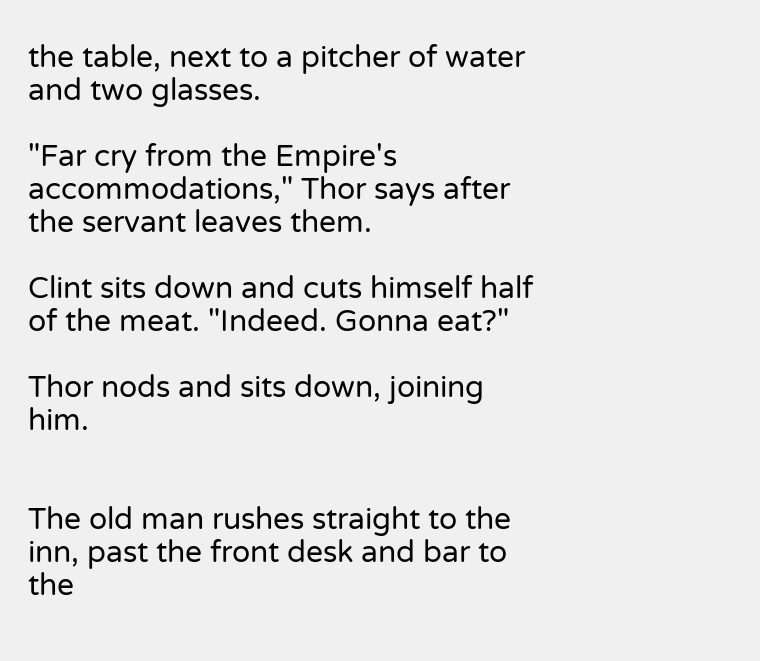the table, next to a pitcher of water and two glasses.

"Far cry from the Empire's accommodations," Thor says after the servant leaves them.

Clint sits down and cuts himself half of the meat. "Indeed. Gonna eat?"

Thor nods and sits down, joining him.


The old man rushes straight to the inn, past the front desk and bar to the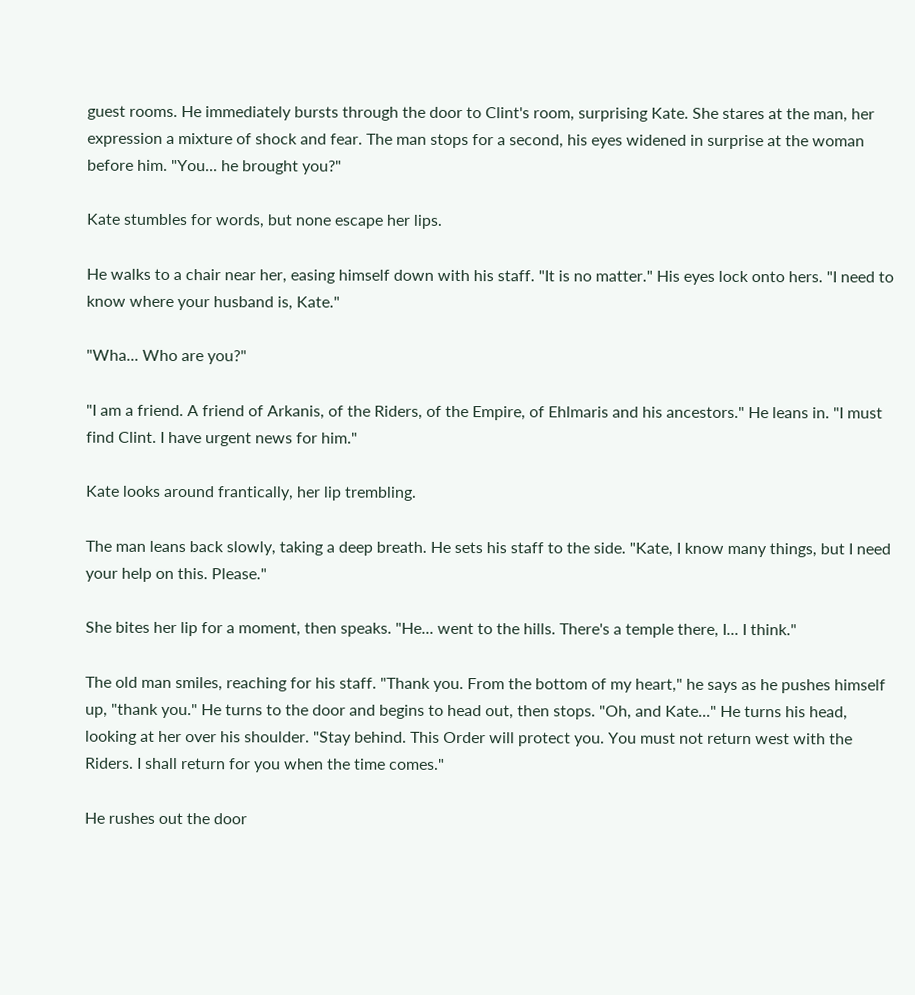guest rooms. He immediately bursts through the door to Clint's room, surprising Kate. She stares at the man, her expression a mixture of shock and fear. The man stops for a second, his eyes widened in surprise at the woman before him. "You... he brought you?"

Kate stumbles for words, but none escape her lips.

He walks to a chair near her, easing himself down with his staff. "It is no matter." His eyes lock onto hers. "I need to know where your husband is, Kate."

"Wha... Who are you?"

"I am a friend. A friend of Arkanis, of the Riders, of the Empire, of Ehlmaris and his ancestors." He leans in. "I must find Clint. I have urgent news for him."

Kate looks around frantically, her lip trembling.

The man leans back slowly, taking a deep breath. He sets his staff to the side. "Kate, I know many things, but I need your help on this. Please."

She bites her lip for a moment, then speaks. "He... went to the hills. There's a temple there, I... I think."

The old man smiles, reaching for his staff. "Thank you. From the bottom of my heart," he says as he pushes himself up, "thank you." He turns to the door and begins to head out, then stops. "Oh, and Kate..." He turns his head, looking at her over his shoulder. "Stay behind. This Order will protect you. You must not return west with the Riders. I shall return for you when the time comes."

He rushes out the door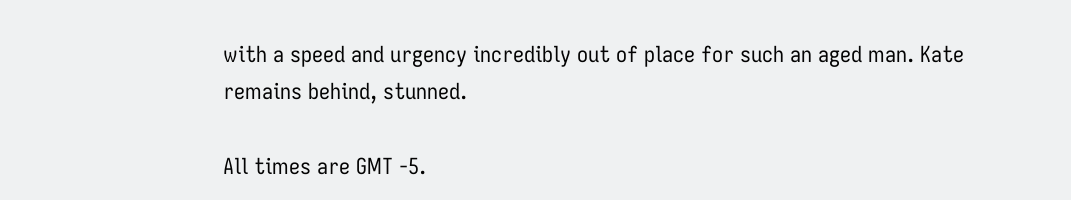with a speed and urgency incredibly out of place for such an aged man. Kate remains behind, stunned.

All times are GMT -5.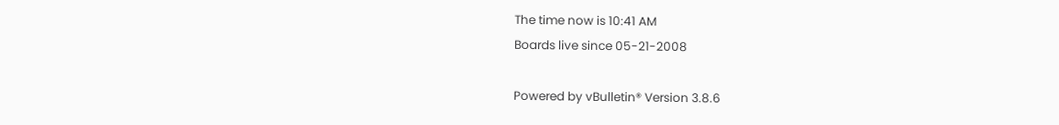The time now is 10:41 AM
Boards live since 05-21-2008

Powered by vBulletin® Version 3.8.6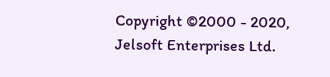Copyright ©2000 - 2020, Jelsoft Enterprises Ltd.